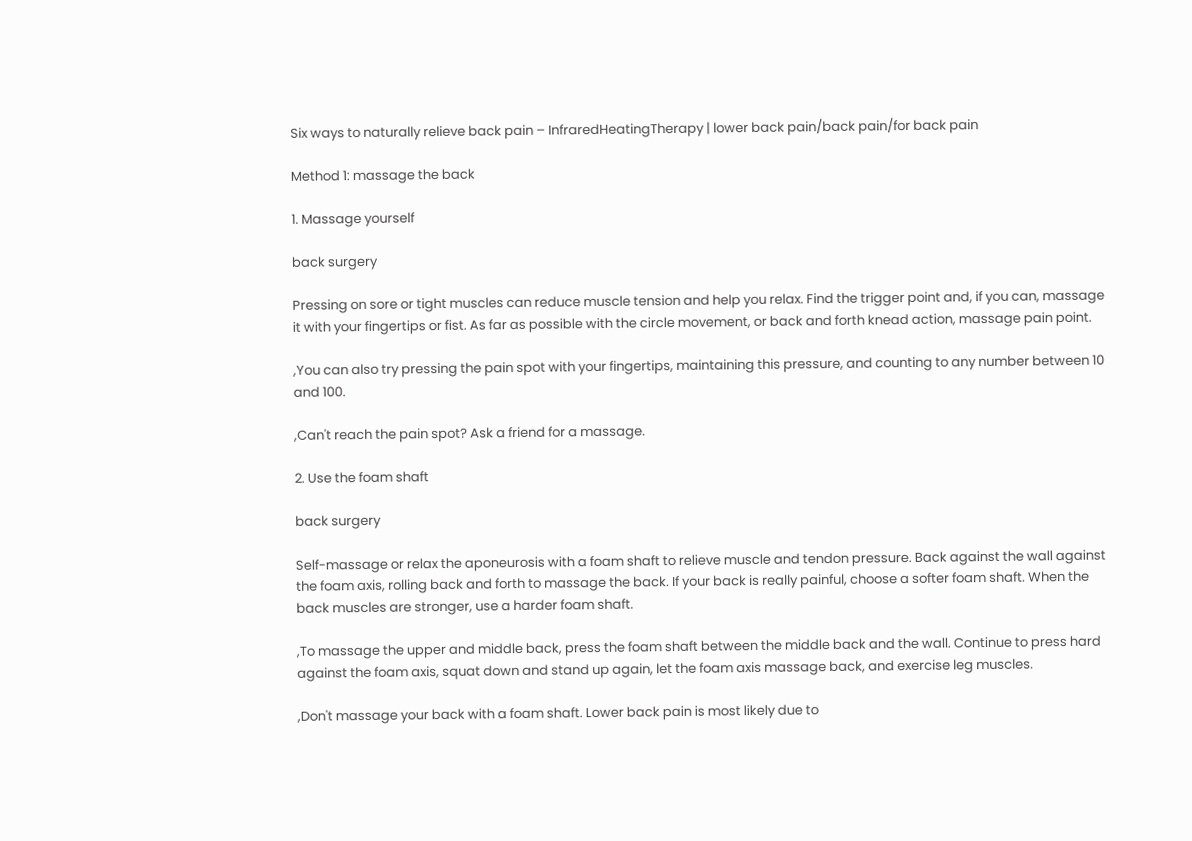Six ways to naturally relieve back pain – InfraredHeatingTherapy | lower back pain/back pain/for back pain

Method 1: massage the back

1. Massage yourself

back surgery

Pressing on sore or tight muscles can reduce muscle tension and help you relax. Find the trigger point and, if you can, massage it with your fingertips or fist. As far as possible with the circle movement, or back and forth knead action, massage pain point.

,You can also try pressing the pain spot with your fingertips, maintaining this pressure, and counting to any number between 10 and 100.

,Can't reach the pain spot? Ask a friend for a massage.

2. Use the foam shaft

back surgery

Self-massage or relax the aponeurosis with a foam shaft to relieve muscle and tendon pressure. Back against the wall against the foam axis, rolling back and forth to massage the back. If your back is really painful, choose a softer foam shaft. When the back muscles are stronger, use a harder foam shaft.

,To massage the upper and middle back, press the foam shaft between the middle back and the wall. Continue to press hard against the foam axis, squat down and stand up again, let the foam axis massage back, and exercise leg muscles.

,Don't massage your back with a foam shaft. Lower back pain is most likely due to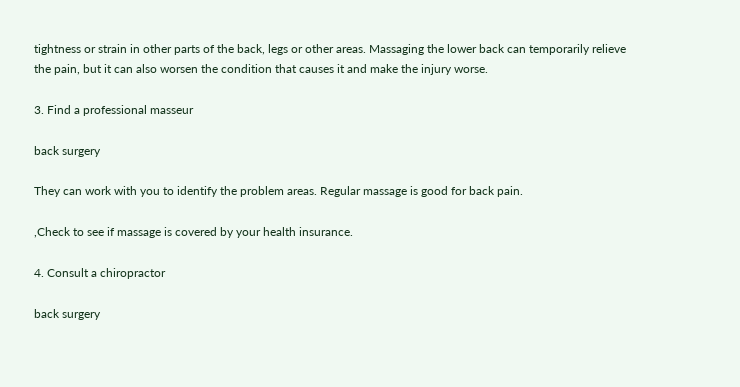tightness or strain in other parts of the back, legs or other areas. Massaging the lower back can temporarily relieve the pain, but it can also worsen the condition that causes it and make the injury worse.

3. Find a professional masseur

back surgery

They can work with you to identify the problem areas. Regular massage is good for back pain.

,Check to see if massage is covered by your health insurance.

4. Consult a chiropractor

back surgery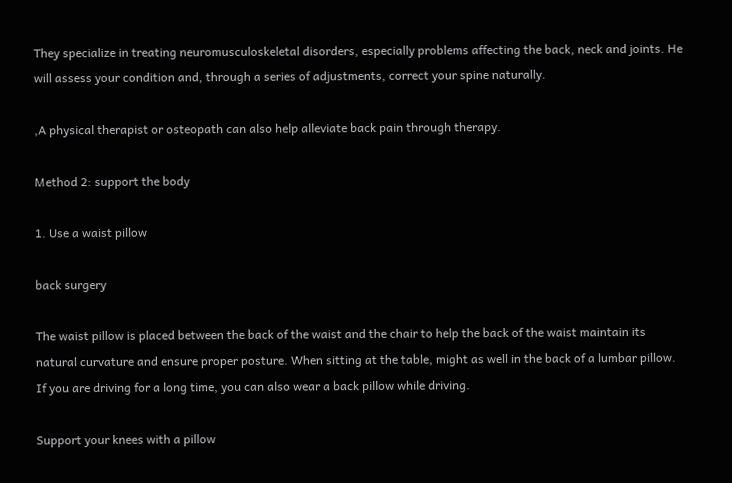They specialize in treating neuromusculoskeletal disorders, especially problems affecting the back, neck and joints. He will assess your condition and, through a series of adjustments, correct your spine naturally.

,A physical therapist or osteopath can also help alleviate back pain through therapy.

Method 2: support the body

1. Use a waist pillow

back surgery

The waist pillow is placed between the back of the waist and the chair to help the back of the waist maintain its natural curvature and ensure proper posture. When sitting at the table, might as well in the back of a lumbar pillow. If you are driving for a long time, you can also wear a back pillow while driving.

Support your knees with a pillow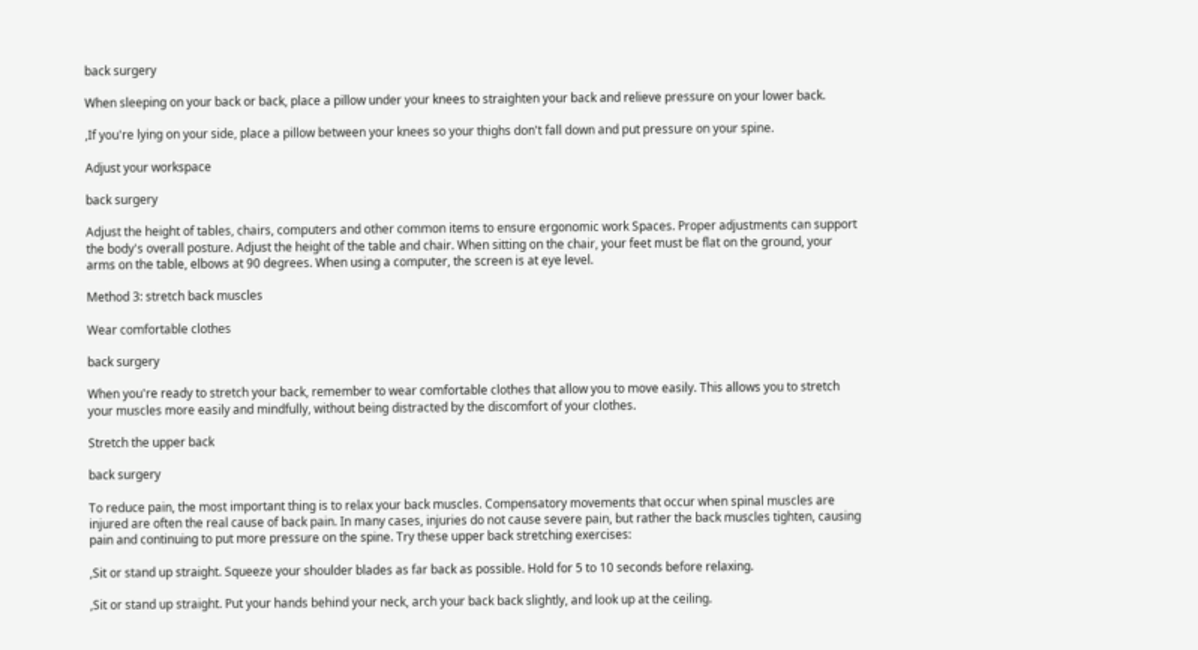back surgery

When sleeping on your back or back, place a pillow under your knees to straighten your back and relieve pressure on your lower back.

,If you're lying on your side, place a pillow between your knees so your thighs don't fall down and put pressure on your spine.

Adjust your workspace

back surgery

Adjust the height of tables, chairs, computers and other common items to ensure ergonomic work Spaces. Proper adjustments can support the body's overall posture. Adjust the height of the table and chair. When sitting on the chair, your feet must be flat on the ground, your arms on the table, elbows at 90 degrees. When using a computer, the screen is at eye level.

Method 3: stretch back muscles

Wear comfortable clothes

back surgery

When you're ready to stretch your back, remember to wear comfortable clothes that allow you to move easily. This allows you to stretch your muscles more easily and mindfully, without being distracted by the discomfort of your clothes.

Stretch the upper back

back surgery

To reduce pain, the most important thing is to relax your back muscles. Compensatory movements that occur when spinal muscles are injured are often the real cause of back pain. In many cases, injuries do not cause severe pain, but rather the back muscles tighten, causing pain and continuing to put more pressure on the spine. Try these upper back stretching exercises:

,Sit or stand up straight. Squeeze your shoulder blades as far back as possible. Hold for 5 to 10 seconds before relaxing.

,Sit or stand up straight. Put your hands behind your neck, arch your back back slightly, and look up at the ceiling.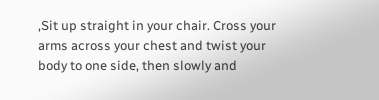,Sit up straight in your chair. Cross your arms across your chest and twist your body to one side, then slowly and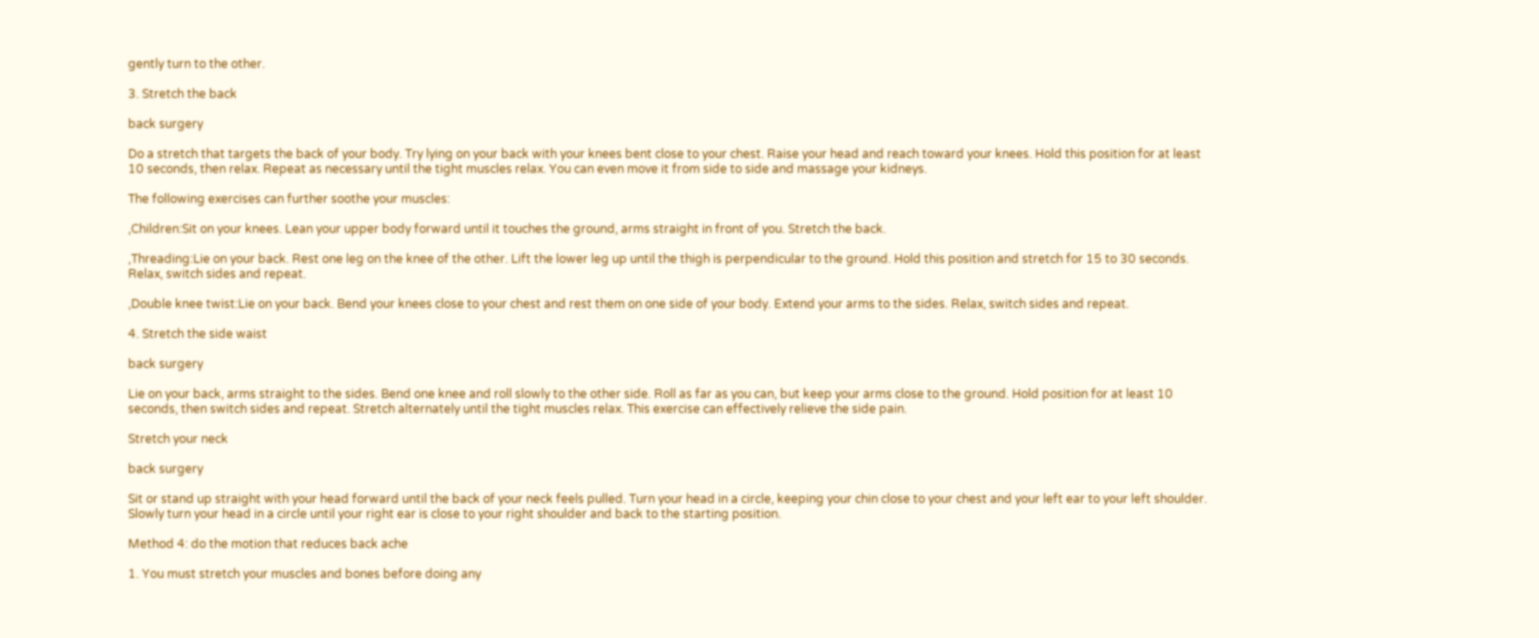gently turn to the other.

3. Stretch the back

back surgery

Do a stretch that targets the back of your body. Try lying on your back with your knees bent close to your chest. Raise your head and reach toward your knees. Hold this position for at least 10 seconds, then relax. Repeat as necessary until the tight muscles relax. You can even move it from side to side and massage your kidneys.

The following exercises can further soothe your muscles:

,Children:Sit on your knees. Lean your upper body forward until it touches the ground, arms straight in front of you. Stretch the back.

,Threading:Lie on your back. Rest one leg on the knee of the other. Lift the lower leg up until the thigh is perpendicular to the ground. Hold this position and stretch for 15 to 30 seconds. Relax, switch sides and repeat.

,Double knee twist:Lie on your back. Bend your knees close to your chest and rest them on one side of your body. Extend your arms to the sides. Relax, switch sides and repeat.

4. Stretch the side waist

back surgery

Lie on your back, arms straight to the sides. Bend one knee and roll slowly to the other side. Roll as far as you can, but keep your arms close to the ground. Hold position for at least 10 seconds, then switch sides and repeat. Stretch alternately until the tight muscles relax. This exercise can effectively relieve the side pain.

Stretch your neck

back surgery

Sit or stand up straight with your head forward until the back of your neck feels pulled. Turn your head in a circle, keeping your chin close to your chest and your left ear to your left shoulder. Slowly turn your head in a circle until your right ear is close to your right shoulder and back to the starting position.

Method 4: do the motion that reduces back ache

1. You must stretch your muscles and bones before doing any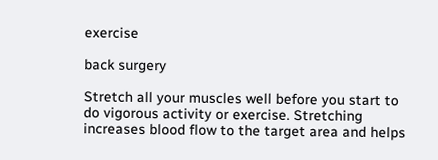exercise

back surgery

Stretch all your muscles well before you start to do vigorous activity or exercise. Stretching increases blood flow to the target area and helps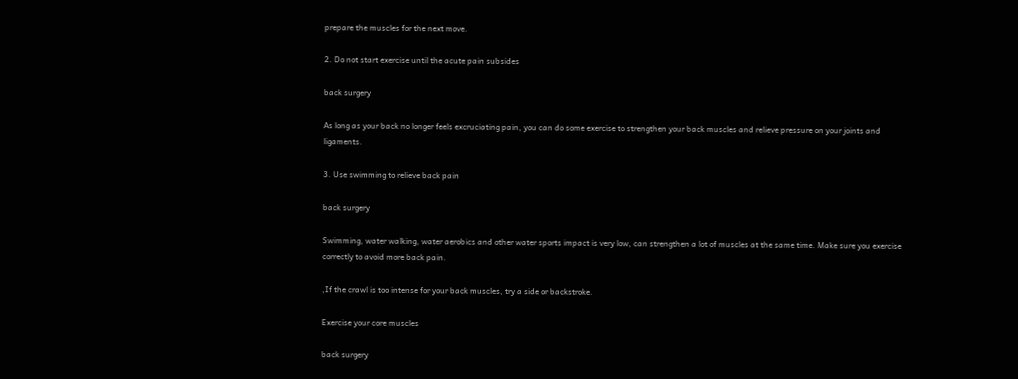prepare the muscles for the next move.

2. Do not start exercise until the acute pain subsides

back surgery

As long as your back no longer feels excruciating pain, you can do some exercise to strengthen your back muscles and relieve pressure on your joints and ligaments.

3. Use swimming to relieve back pain

back surgery

Swimming, water walking, water aerobics and other water sports impact is very low, can strengthen a lot of muscles at the same time. Make sure you exercise correctly to avoid more back pain.

,If the crawl is too intense for your back muscles, try a side or backstroke.

Exercise your core muscles

back surgery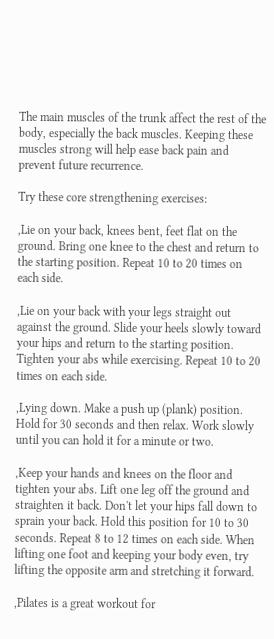The main muscles of the trunk affect the rest of the body, especially the back muscles. Keeping these muscles strong will help ease back pain and prevent future recurrence.

Try these core strengthening exercises:

,Lie on your back, knees bent, feet flat on the ground. Bring one knee to the chest and return to the starting position. Repeat 10 to 20 times on each side.

,Lie on your back with your legs straight out against the ground. Slide your heels slowly toward your hips and return to the starting position. Tighten your abs while exercising. Repeat 10 to 20 times on each side.

,Lying down. Make a push up (plank) position. Hold for 30 seconds and then relax. Work slowly until you can hold it for a minute or two.

,Keep your hands and knees on the floor and tighten your abs. Lift one leg off the ground and straighten it back. Don't let your hips fall down to sprain your back. Hold this position for 10 to 30 seconds. Repeat 8 to 12 times on each side. When lifting one foot and keeping your body even, try lifting the opposite arm and stretching it forward.

,Pilates is a great workout for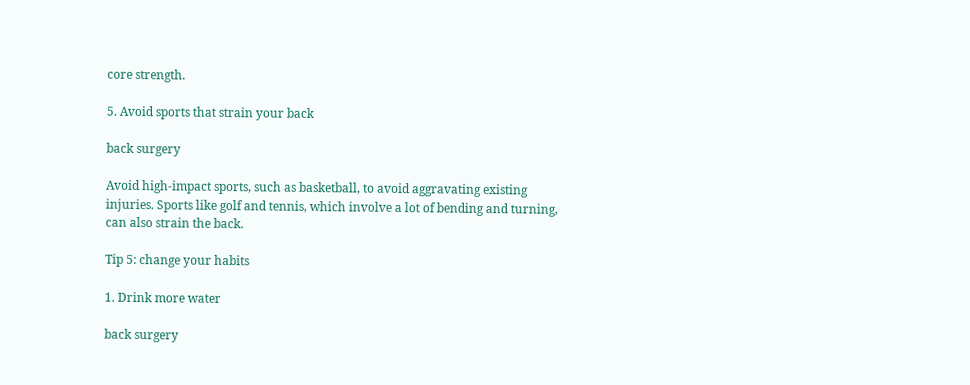core strength.

5. Avoid sports that strain your back

back surgery

Avoid high-impact sports, such as basketball, to avoid aggravating existing injuries. Sports like golf and tennis, which involve a lot of bending and turning, can also strain the back.

Tip 5: change your habits

1. Drink more water

back surgery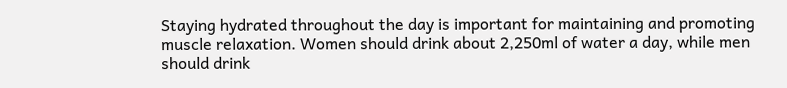Staying hydrated throughout the day is important for maintaining and promoting muscle relaxation. Women should drink about 2,250ml of water a day, while men should drink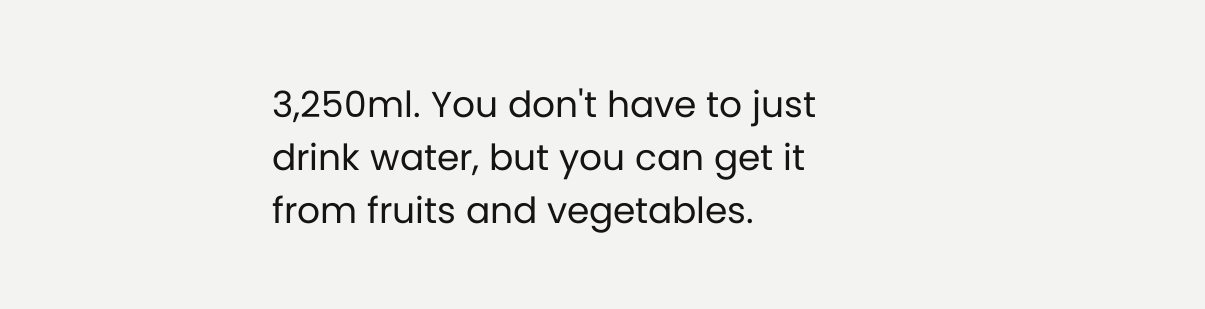3,250ml. You don't have to just drink water, but you can get it from fruits and vegetables.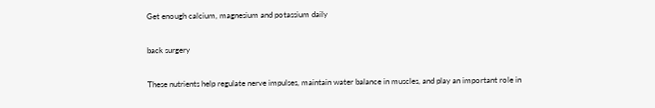Get enough calcium, magnesium and potassium daily

back surgery

These nutrients help regulate nerve impulses, maintain water balance in muscles, and play an important role in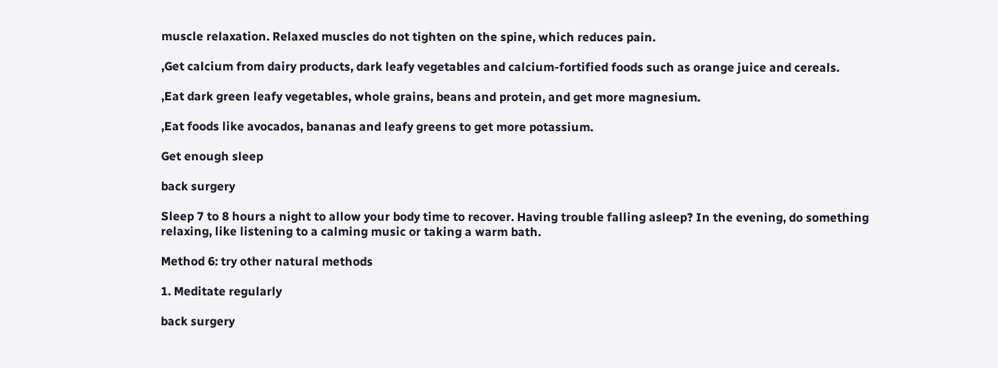muscle relaxation. Relaxed muscles do not tighten on the spine, which reduces pain.

,Get calcium from dairy products, dark leafy vegetables and calcium-fortified foods such as orange juice and cereals.

,Eat dark green leafy vegetables, whole grains, beans and protein, and get more magnesium.

,Eat foods like avocados, bananas and leafy greens to get more potassium.

Get enough sleep

back surgery

Sleep 7 to 8 hours a night to allow your body time to recover. Having trouble falling asleep? In the evening, do something relaxing, like listening to a calming music or taking a warm bath.

Method 6: try other natural methods

1. Meditate regularly

back surgery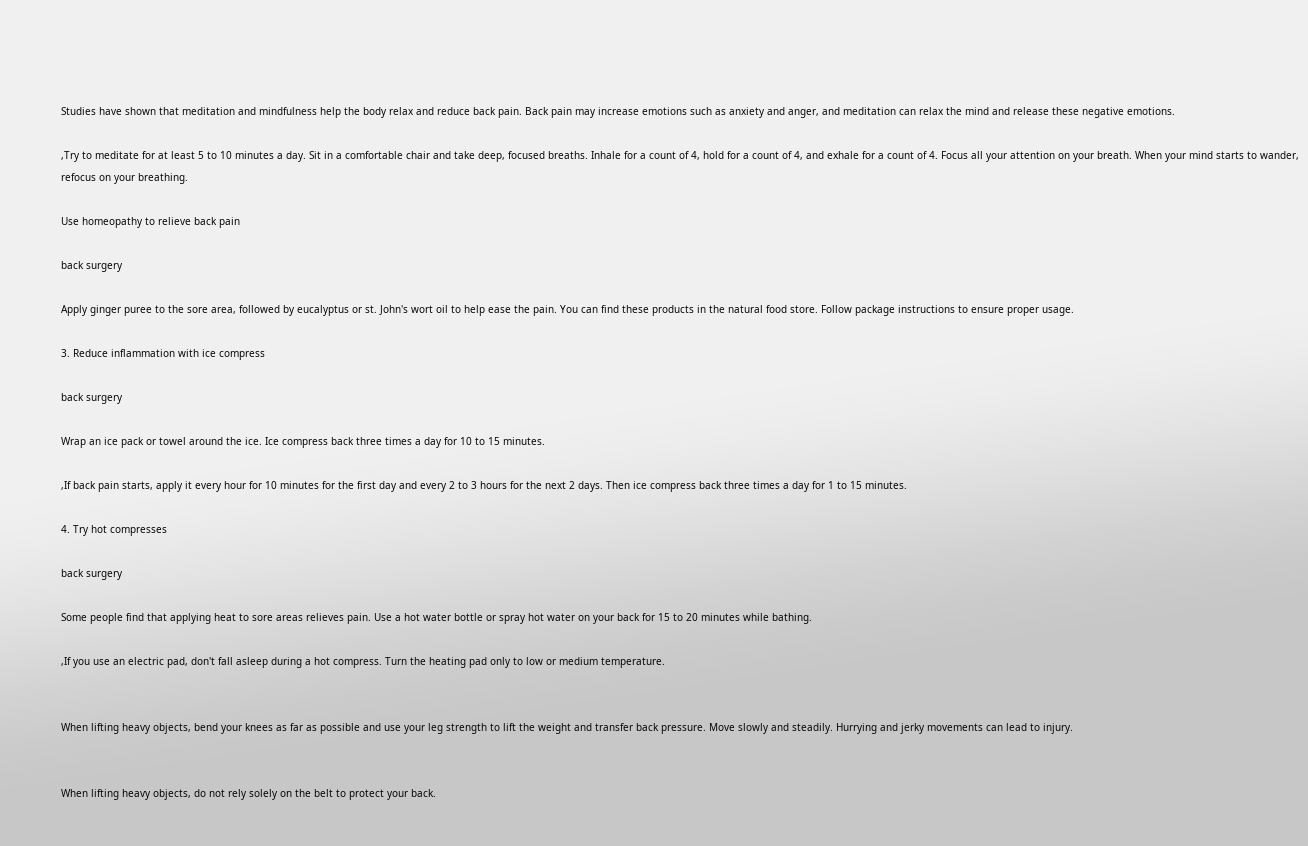Studies have shown that meditation and mindfulness help the body relax and reduce back pain. Back pain may increase emotions such as anxiety and anger, and meditation can relax the mind and release these negative emotions.

,Try to meditate for at least 5 to 10 minutes a day. Sit in a comfortable chair and take deep, focused breaths. Inhale for a count of 4, hold for a count of 4, and exhale for a count of 4. Focus all your attention on your breath. When your mind starts to wander, refocus on your breathing.

Use homeopathy to relieve back pain

back surgery

Apply ginger puree to the sore area, followed by eucalyptus or st. John's wort oil to help ease the pain. You can find these products in the natural food store. Follow package instructions to ensure proper usage.

3. Reduce inflammation with ice compress

back surgery

Wrap an ice pack or towel around the ice. Ice compress back three times a day for 10 to 15 minutes.

,If back pain starts, apply it every hour for 10 minutes for the first day and every 2 to 3 hours for the next 2 days. Then ice compress back three times a day for 1 to 15 minutes.

4. Try hot compresses

back surgery

Some people find that applying heat to sore areas relieves pain. Use a hot water bottle or spray hot water on your back for 15 to 20 minutes while bathing.

,If you use an electric pad, don't fall asleep during a hot compress. Turn the heating pad only to low or medium temperature.


When lifting heavy objects, bend your knees as far as possible and use your leg strength to lift the weight and transfer back pressure. Move slowly and steadily. Hurrying and jerky movements can lead to injury.


When lifting heavy objects, do not rely solely on the belt to protect your back.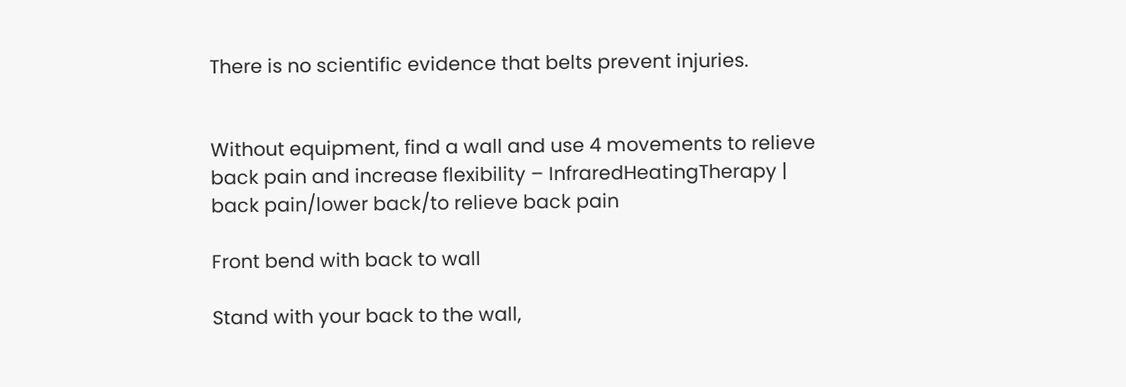There is no scientific evidence that belts prevent injuries.


Without equipment, find a wall and use 4 movements to relieve back pain and increase flexibility – InfraredHeatingTherapy | back pain/lower back/to relieve back pain

Front bend with back to wall

Stand with your back to the wall,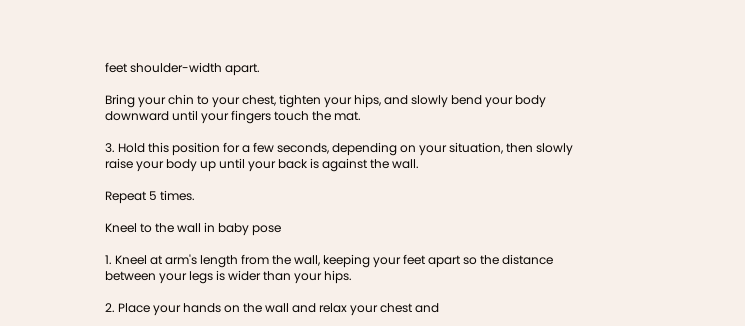feet shoulder-width apart.

Bring your chin to your chest, tighten your hips, and slowly bend your body downward until your fingers touch the mat.

3. Hold this position for a few seconds, depending on your situation, then slowly raise your body up until your back is against the wall.

Repeat 5 times.

Kneel to the wall in baby pose

1. Kneel at arm's length from the wall, keeping your feet apart so the distance between your legs is wider than your hips.

2. Place your hands on the wall and relax your chest and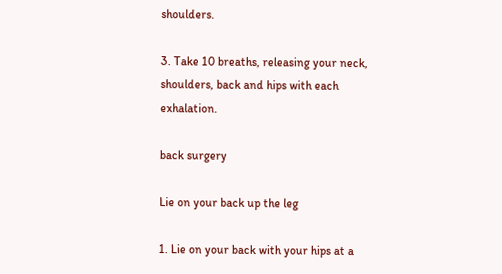shoulders.

3. Take 10 breaths, releasing your neck, shoulders, back and hips with each exhalation.

back surgery

Lie on your back up the leg

1. Lie on your back with your hips at a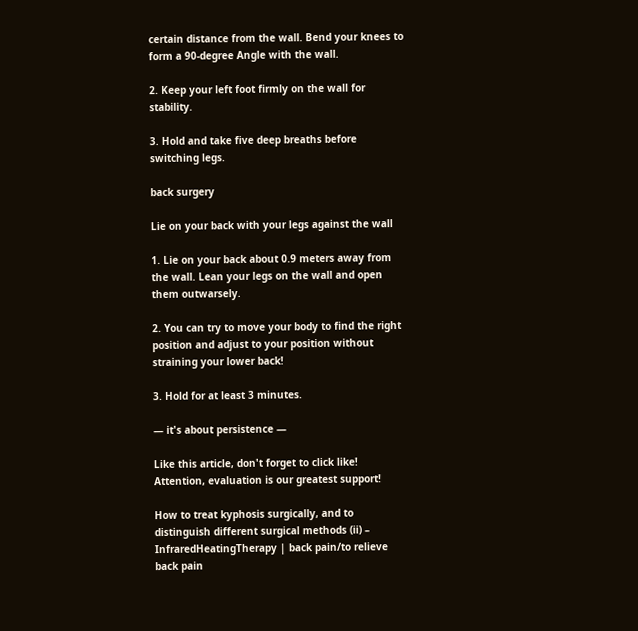certain distance from the wall. Bend your knees to form a 90-degree Angle with the wall.

2. Keep your left foot firmly on the wall for stability.

3. Hold and take five deep breaths before switching legs.

back surgery

Lie on your back with your legs against the wall

1. Lie on your back about 0.9 meters away from the wall. Lean your legs on the wall and open them outwarsely.

2. You can try to move your body to find the right position and adjust to your position without straining your lower back!

3. Hold for at least 3 minutes.

— it's about persistence —

Like this article, don't forget to click like! Attention, evaluation is our greatest support!

How to treat kyphosis surgically, and to distinguish different surgical methods (ii) – InfraredHeatingTherapy | back pain/to relieve back pain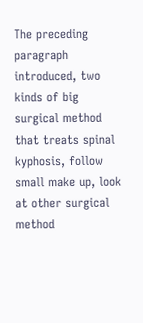The preceding paragraph introduced, two kinds of big surgical method that treats spinal kyphosis, follow small make up, look at other surgical method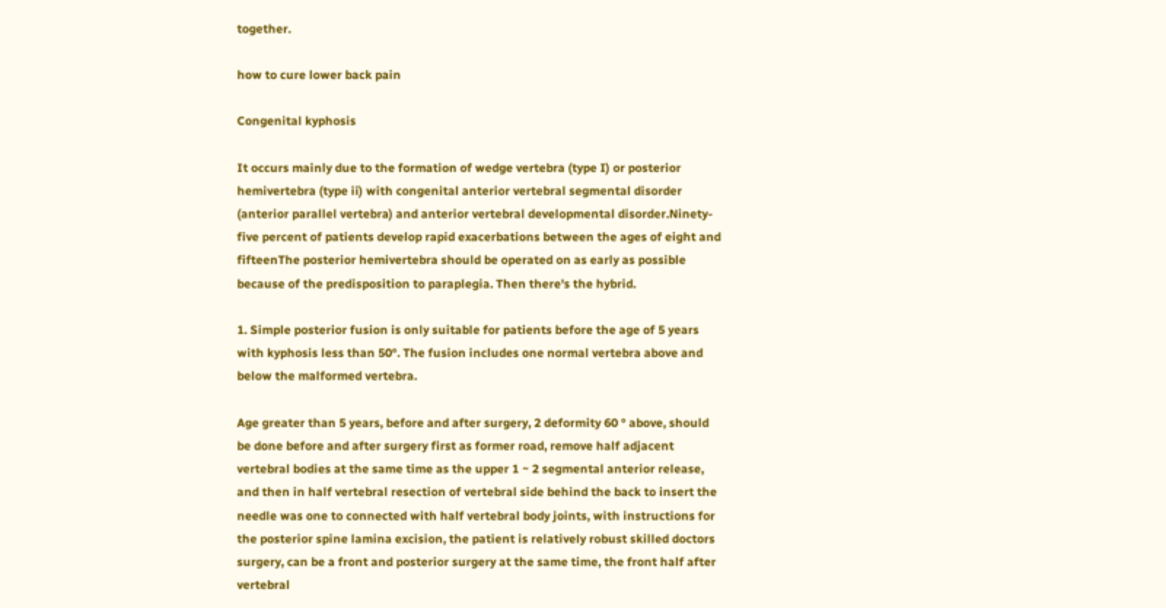together.

how to cure lower back pain

Congenital kyphosis

It occurs mainly due to the formation of wedge vertebra (type I) or posterior hemivertebra (type ii) with congenital anterior vertebral segmental disorder (anterior parallel vertebra) and anterior vertebral developmental disorder.Ninety-five percent of patients develop rapid exacerbations between the ages of eight and fifteenThe posterior hemivertebra should be operated on as early as possible because of the predisposition to paraplegia. Then there's the hybrid.

1. Simple posterior fusion is only suitable for patients before the age of 5 years with kyphosis less than 50°. The fusion includes one normal vertebra above and below the malformed vertebra.

Age greater than 5 years, before and after surgery, 2 deformity 60 ° above, should be done before and after surgery first as former road, remove half adjacent vertebral bodies at the same time as the upper 1 ~ 2 segmental anterior release, and then in half vertebral resection of vertebral side behind the back to insert the needle was one to connected with half vertebral body joints, with instructions for the posterior spine lamina excision, the patient is relatively robust skilled doctors surgery, can be a front and posterior surgery at the same time, the front half after vertebral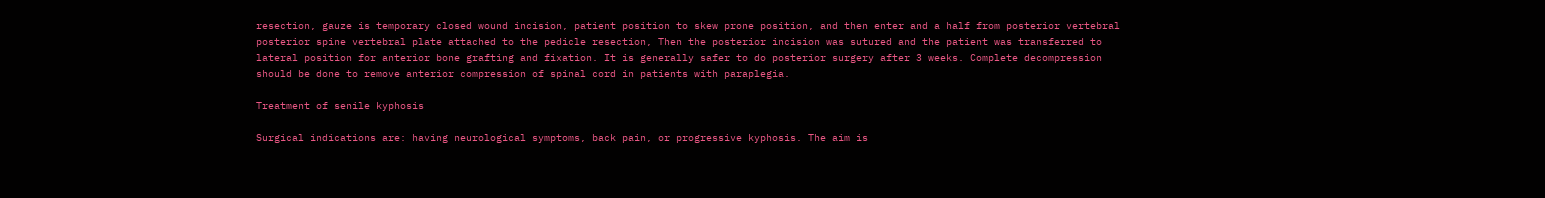resection, gauze is temporary closed wound incision, patient position to skew prone position, and then enter and a half from posterior vertebral posterior spine vertebral plate attached to the pedicle resection, Then the posterior incision was sutured and the patient was transferred to lateral position for anterior bone grafting and fixation. It is generally safer to do posterior surgery after 3 weeks. Complete decompression should be done to remove anterior compression of spinal cord in patients with paraplegia.

Treatment of senile kyphosis

Surgical indications are: having neurological symptoms, back pain, or progressive kyphosis. The aim is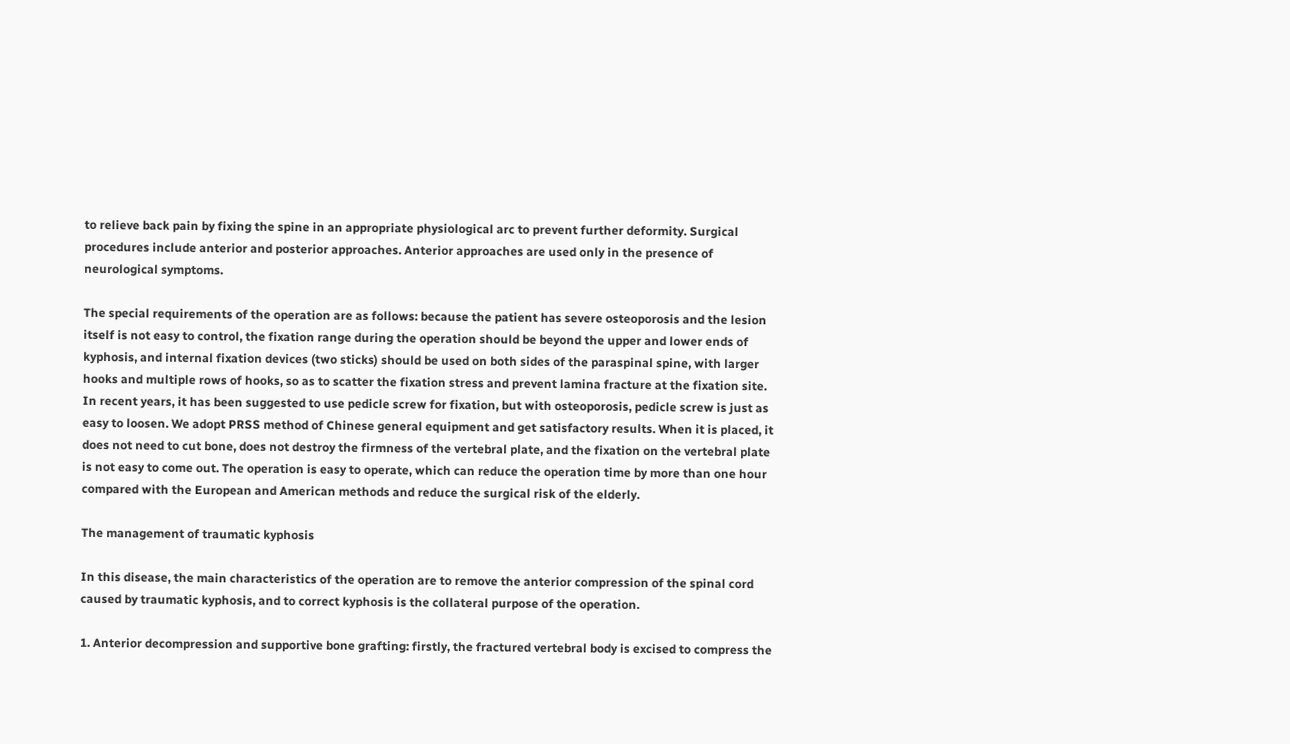to relieve back pain by fixing the spine in an appropriate physiological arc to prevent further deformity. Surgical procedures include anterior and posterior approaches. Anterior approaches are used only in the presence of neurological symptoms.

The special requirements of the operation are as follows: because the patient has severe osteoporosis and the lesion itself is not easy to control, the fixation range during the operation should be beyond the upper and lower ends of kyphosis, and internal fixation devices (two sticks) should be used on both sides of the paraspinal spine, with larger hooks and multiple rows of hooks, so as to scatter the fixation stress and prevent lamina fracture at the fixation site. In recent years, it has been suggested to use pedicle screw for fixation, but with osteoporosis, pedicle screw is just as easy to loosen. We adopt PRSS method of Chinese general equipment and get satisfactory results. When it is placed, it does not need to cut bone, does not destroy the firmness of the vertebral plate, and the fixation on the vertebral plate is not easy to come out. The operation is easy to operate, which can reduce the operation time by more than one hour compared with the European and American methods and reduce the surgical risk of the elderly.

The management of traumatic kyphosis

In this disease, the main characteristics of the operation are to remove the anterior compression of the spinal cord caused by traumatic kyphosis, and to correct kyphosis is the collateral purpose of the operation.

1. Anterior decompression and supportive bone grafting: firstly, the fractured vertebral body is excised to compress the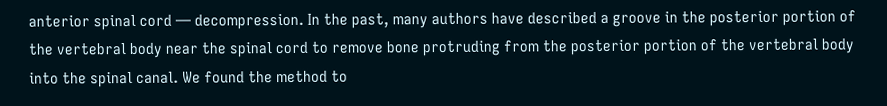anterior spinal cord — decompression. In the past, many authors have described a groove in the posterior portion of the vertebral body near the spinal cord to remove bone protruding from the posterior portion of the vertebral body into the spinal canal. We found the method to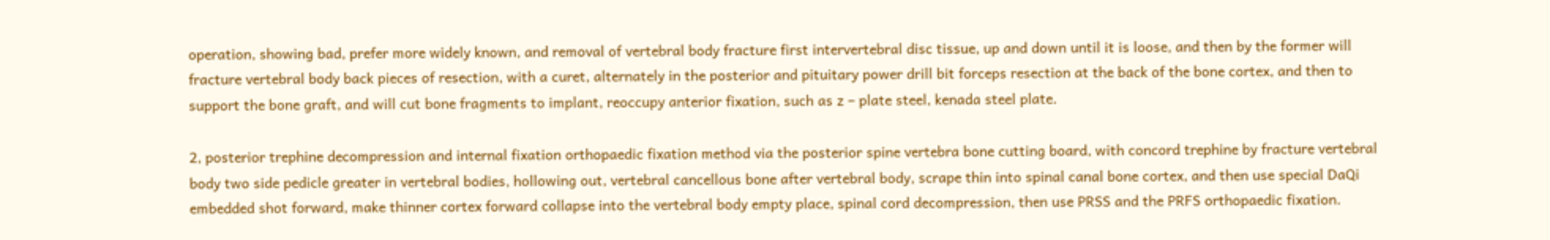operation, showing bad, prefer more widely known, and removal of vertebral body fracture first intervertebral disc tissue, up and down until it is loose, and then by the former will fracture vertebral body back pieces of resection, with a curet, alternately in the posterior and pituitary power drill bit forceps resection at the back of the bone cortex, and then to support the bone graft, and will cut bone fragments to implant, reoccupy anterior fixation, such as z – plate steel, kenada steel plate.

2, posterior trephine decompression and internal fixation orthopaedic fixation method via the posterior spine vertebra bone cutting board, with concord trephine by fracture vertebral body two side pedicle greater in vertebral bodies, hollowing out, vertebral cancellous bone after vertebral body, scrape thin into spinal canal bone cortex, and then use special DaQi embedded shot forward, make thinner cortex forward collapse into the vertebral body empty place, spinal cord decompression, then use PRSS and the PRFS orthopaedic fixation.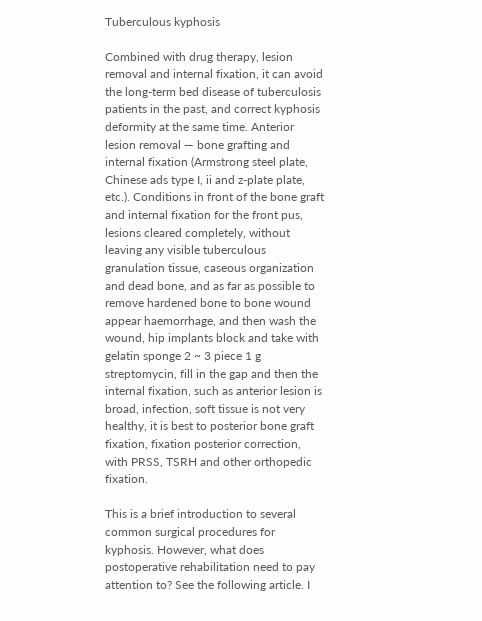Tuberculous kyphosis

Combined with drug therapy, lesion removal and internal fixation, it can avoid the long-term bed disease of tuberculosis patients in the past, and correct kyphosis deformity at the same time. Anterior lesion removal — bone grafting and internal fixation (Armstrong steel plate, Chinese ads type I, ii and z-plate plate, etc.). Conditions in front of the bone graft and internal fixation for the front pus, lesions cleared completely, without leaving any visible tuberculous granulation tissue, caseous organization and dead bone, and as far as possible to remove hardened bone to bone wound appear haemorrhage, and then wash the wound, hip implants block and take with gelatin sponge 2 ~ 3 piece 1 g streptomycin, fill in the gap and then the internal fixation, such as anterior lesion is broad, infection, soft tissue is not very healthy, it is best to posterior bone graft fixation, fixation posterior correction, with PRSS, TSRH and other orthopedic fixation.

This is a brief introduction to several common surgical procedures for kyphosis. However, what does postoperative rehabilitation need to pay attention to? See the following article. I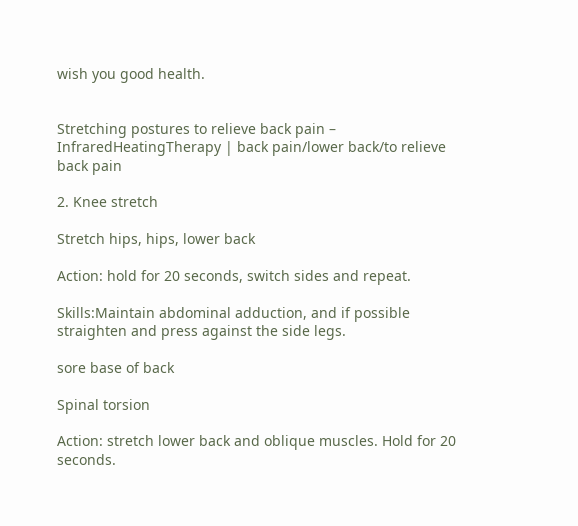wish you good health.


Stretching postures to relieve back pain – InfraredHeatingTherapy | back pain/lower back/to relieve back pain

2. Knee stretch

Stretch hips, hips, lower back

Action: hold for 20 seconds, switch sides and repeat.

Skills:Maintain abdominal adduction, and if possible straighten and press against the side legs.

sore base of back

Spinal torsion

Action: stretch lower back and oblique muscles. Hold for 20 seconds.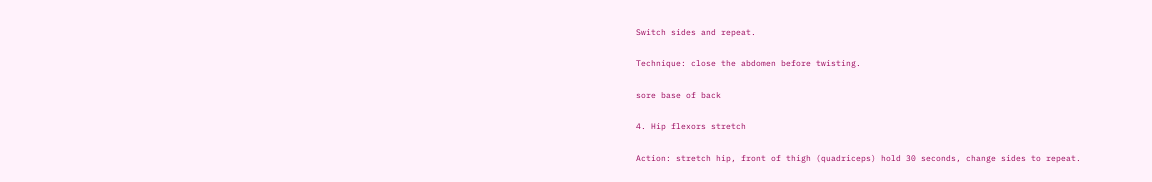Switch sides and repeat.

Technique: close the abdomen before twisting.

sore base of back

4. Hip flexors stretch

Action: stretch hip, front of thigh (quadriceps) hold 30 seconds, change sides to repeat.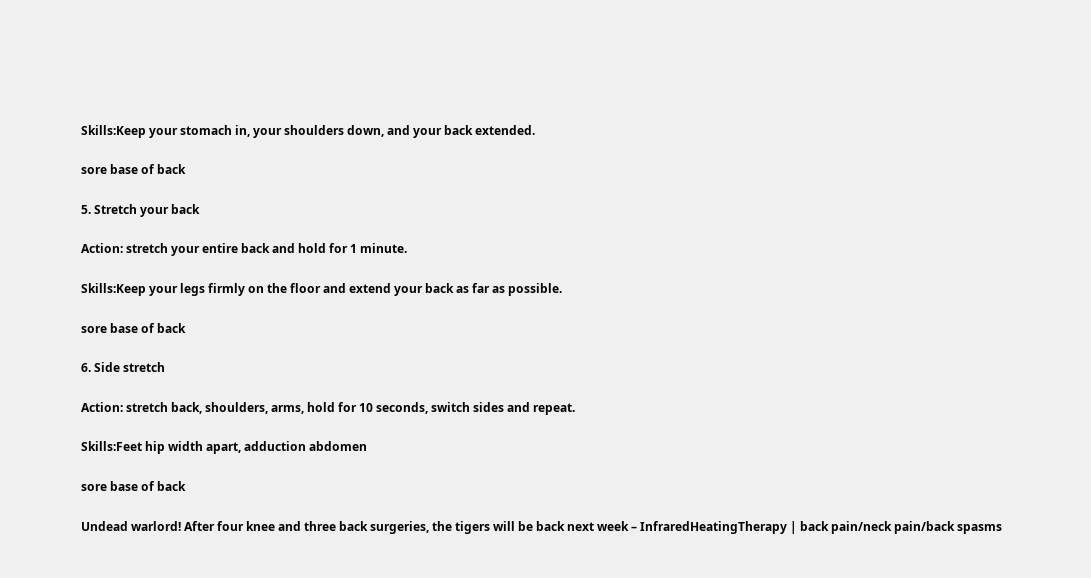Skills:Keep your stomach in, your shoulders down, and your back extended.

sore base of back

5. Stretch your back

Action: stretch your entire back and hold for 1 minute.

Skills:Keep your legs firmly on the floor and extend your back as far as possible.

sore base of back

6. Side stretch

Action: stretch back, shoulders, arms, hold for 10 seconds, switch sides and repeat.

Skills:Feet hip width apart, adduction abdomen

sore base of back

Undead warlord! After four knee and three back surgeries, the tigers will be back next week – InfraredHeatingTherapy | back pain/neck pain/back spasms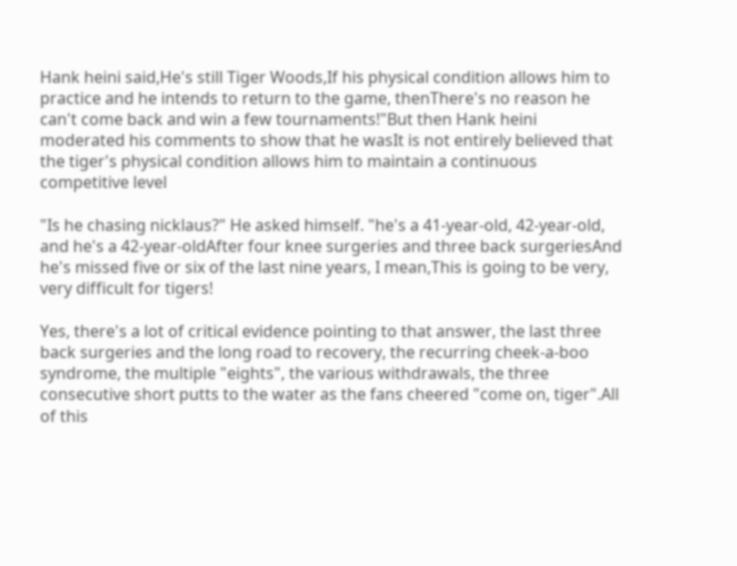Hank heini said,He's still Tiger Woods,If his physical condition allows him to practice and he intends to return to the game, thenThere's no reason he can't come back and win a few tournaments!"But then Hank heini moderated his comments to show that he wasIt is not entirely believed that the tiger's physical condition allows him to maintain a continuous competitive level

"Is he chasing nicklaus?" He asked himself. "he's a 41-year-old, 42-year-old, and he's a 42-year-oldAfter four knee surgeries and three back surgeriesAnd he's missed five or six of the last nine years, I mean,This is going to be very, very difficult for tigers!

Yes, there's a lot of critical evidence pointing to that answer, the last three back surgeries and the long road to recovery, the recurring cheek-a-boo syndrome, the multiple "eights", the various withdrawals, the three consecutive short putts to the water as the fans cheered "come on, tiger".All of this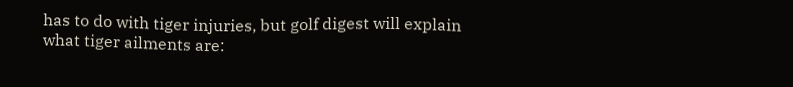has to do with tiger injuries, but golf digest will explain what tiger ailments are: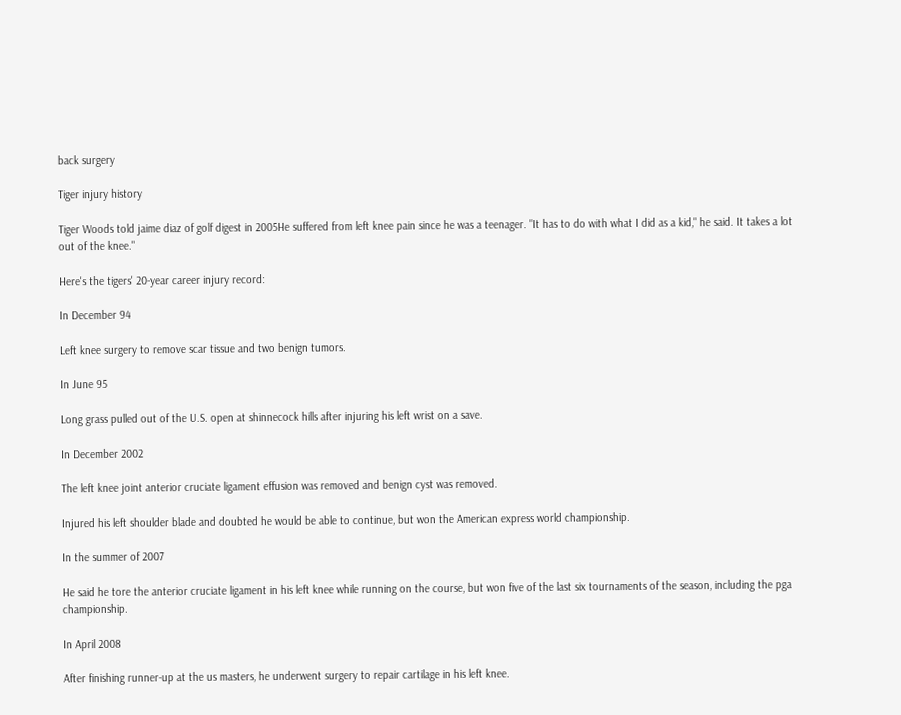back surgery

Tiger injury history

Tiger Woods told jaime diaz of golf digest in 2005He suffered from left knee pain since he was a teenager. "It has to do with what I did as a kid," he said. It takes a lot out of the knee."

Here's the tigers' 20-year career injury record:

In December 94

Left knee surgery to remove scar tissue and two benign tumors.

In June 95

Long grass pulled out of the U.S. open at shinnecock hills after injuring his left wrist on a save.

In December 2002

The left knee joint anterior cruciate ligament effusion was removed and benign cyst was removed.

Injured his left shoulder blade and doubted he would be able to continue, but won the American express world championship.

In the summer of 2007

He said he tore the anterior cruciate ligament in his left knee while running on the course, but won five of the last six tournaments of the season, including the pga championship.

In April 2008

After finishing runner-up at the us masters, he underwent surgery to repair cartilage in his left knee.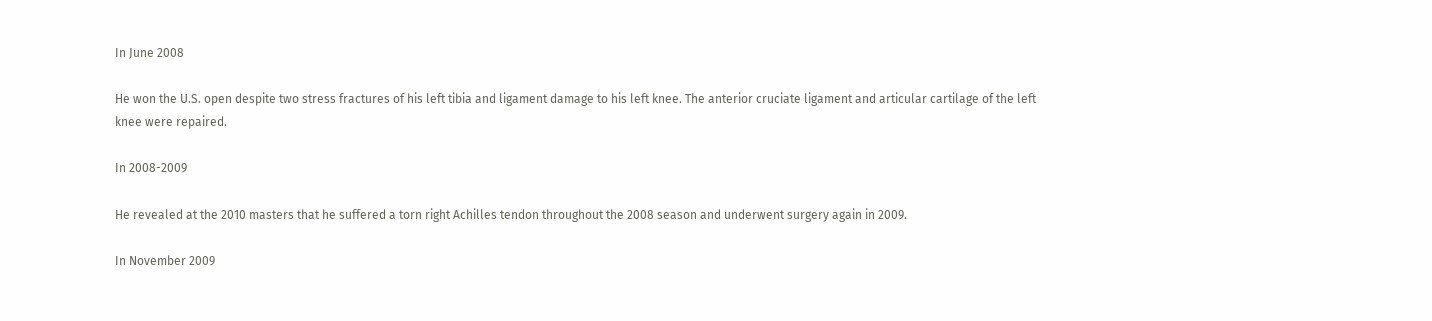In June 2008

He won the U.S. open despite two stress fractures of his left tibia and ligament damage to his left knee. The anterior cruciate ligament and articular cartilage of the left knee were repaired.

In 2008-2009

He revealed at the 2010 masters that he suffered a torn right Achilles tendon throughout the 2008 season and underwent surgery again in 2009.

In November 2009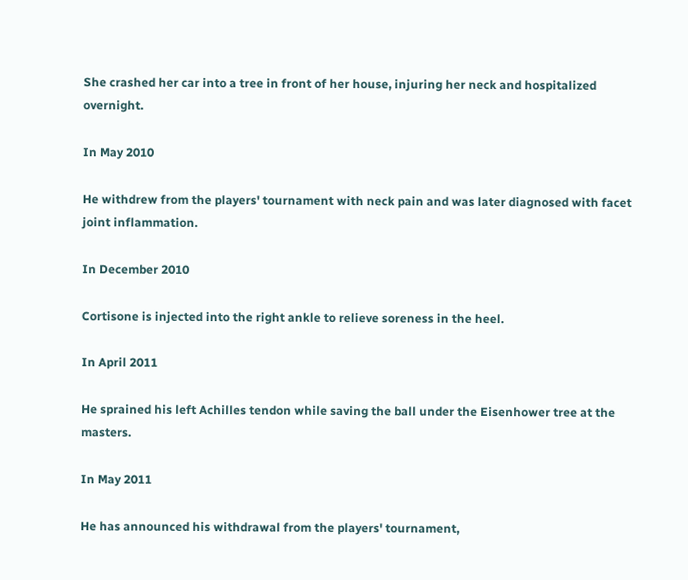She crashed her car into a tree in front of her house, injuring her neck and hospitalized overnight.

In May 2010

He withdrew from the players' tournament with neck pain and was later diagnosed with facet joint inflammation.

In December 2010

Cortisone is injected into the right ankle to relieve soreness in the heel.

In April 2011

He sprained his left Achilles tendon while saving the ball under the Eisenhower tree at the masters.

In May 2011

He has announced his withdrawal from the players' tournament,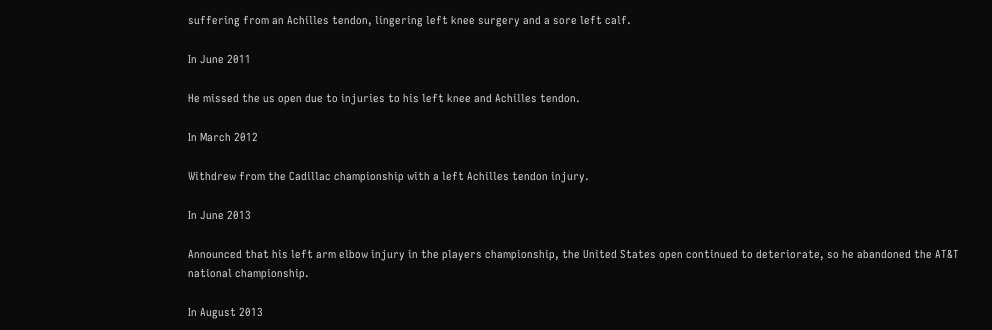suffering from an Achilles tendon, lingering left knee surgery and a sore left calf.

In June 2011

He missed the us open due to injuries to his left knee and Achilles tendon.

In March 2012

Withdrew from the Cadillac championship with a left Achilles tendon injury.

In June 2013

Announced that his left arm elbow injury in the players championship, the United States open continued to deteriorate, so he abandoned the AT&T national championship.

In August 2013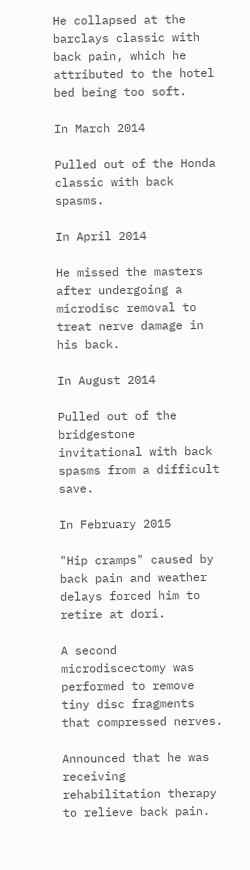He collapsed at the barclays classic with back pain, which he attributed to the hotel bed being too soft.

In March 2014

Pulled out of the Honda classic with back spasms.

In April 2014

He missed the masters after undergoing a microdisc removal to treat nerve damage in his back.

In August 2014

Pulled out of the bridgestone invitational with back spasms from a difficult save.

In February 2015

"Hip cramps" caused by back pain and weather delays forced him to retire at dori.

A second microdiscectomy was performed to remove tiny disc fragments that compressed nerves.

Announced that he was receiving rehabilitation therapy to relieve back pain.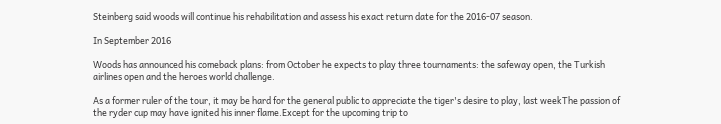Steinberg said woods will continue his rehabilitation and assess his exact return date for the 2016-07 season.

In September 2016

Woods has announced his comeback plans: from October he expects to play three tournaments: the safeway open, the Turkish airlines open and the heroes world challenge.

As a former ruler of the tour, it may be hard for the general public to appreciate the tiger's desire to play, last weekThe passion of the ryder cup may have ignited his inner flame.Except for the upcoming trip to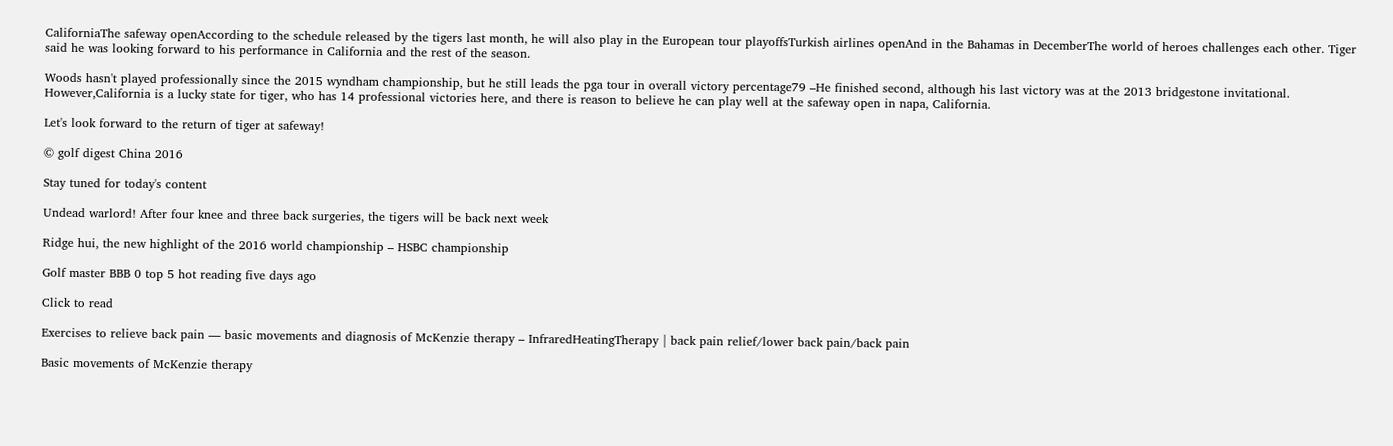CaliforniaThe safeway openAccording to the schedule released by the tigers last month, he will also play in the European tour playoffsTurkish airlines openAnd in the Bahamas in DecemberThe world of heroes challenges each other. Tiger said he was looking forward to his performance in California and the rest of the season.

Woods hasn't played professionally since the 2015 wyndham championship, but he still leads the pga tour in overall victory percentage79 –He finished second, although his last victory was at the 2013 bridgestone invitational. However,California is a lucky state for tiger, who has 14 professional victories here, and there is reason to believe he can play well at the safeway open in napa, California.

Let's look forward to the return of tiger at safeway!

© golf digest China 2016

Stay tuned for today's content

Undead warlord! After four knee and three back surgeries, the tigers will be back next week

Ridge hui, the new highlight of the 2016 world championship – HSBC championship

Golf master BBB 0 top 5 hot reading five days ago

Click to read

Exercises to relieve back pain — basic movements and diagnosis of McKenzie therapy – InfraredHeatingTherapy | back pain relief/lower back pain/back pain

Basic movements of McKenzie therapy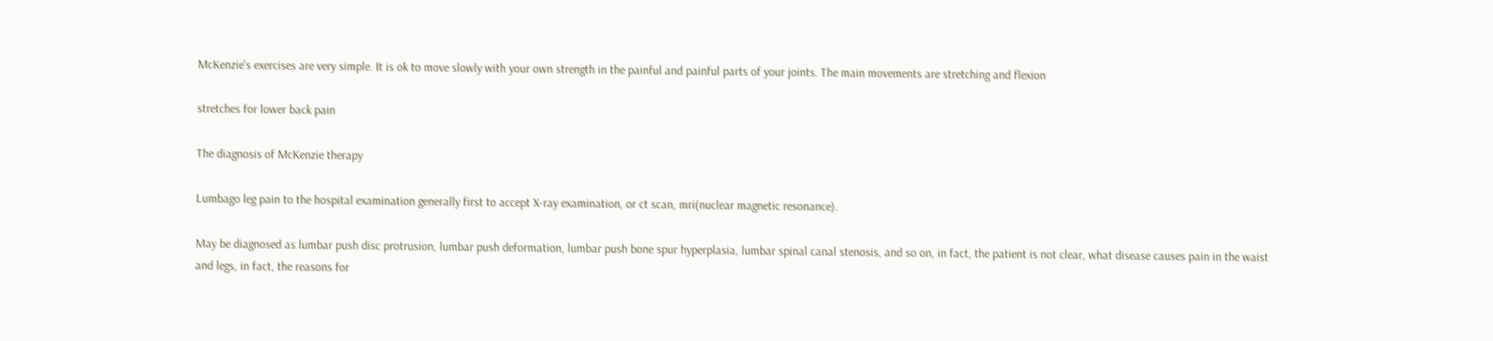McKenzie's exercises are very simple. It is ok to move slowly with your own strength in the painful and painful parts of your joints. The main movements are stretching and flexion

stretches for lower back pain

The diagnosis of McKenzie therapy

Lumbago leg pain to the hospital examination generally first to accept X-ray examination, or ct scan, mri(nuclear magnetic resonance).

May be diagnosed as lumbar push disc protrusion, lumbar push deformation, lumbar push bone spur hyperplasia, lumbar spinal canal stenosis, and so on, in fact, the patient is not clear, what disease causes pain in the waist and legs, in fact, the reasons for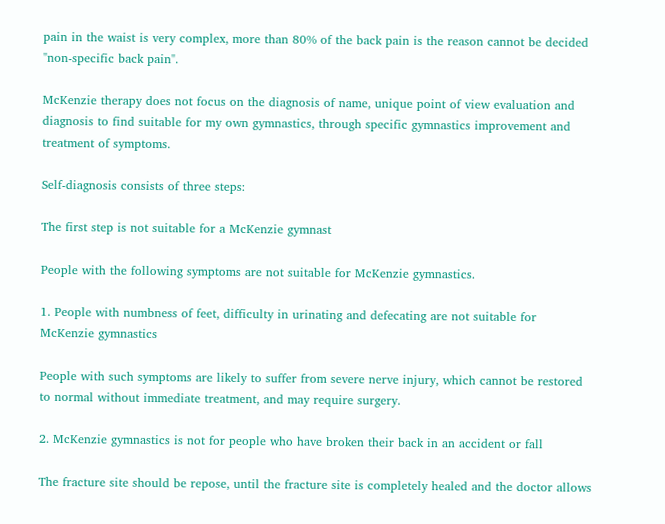pain in the waist is very complex, more than 80% of the back pain is the reason cannot be decided "non-specific back pain".

McKenzie therapy does not focus on the diagnosis of name, unique point of view evaluation and diagnosis to find suitable for my own gymnastics, through specific gymnastics improvement and treatment of symptoms.

Self-diagnosis consists of three steps:

The first step is not suitable for a McKenzie gymnast

People with the following symptoms are not suitable for McKenzie gymnastics.

1. People with numbness of feet, difficulty in urinating and defecating are not suitable for McKenzie gymnastics

People with such symptoms are likely to suffer from severe nerve injury, which cannot be restored to normal without immediate treatment, and may require surgery.

2. McKenzie gymnastics is not for people who have broken their back in an accident or fall

The fracture site should be repose, until the fracture site is completely healed and the doctor allows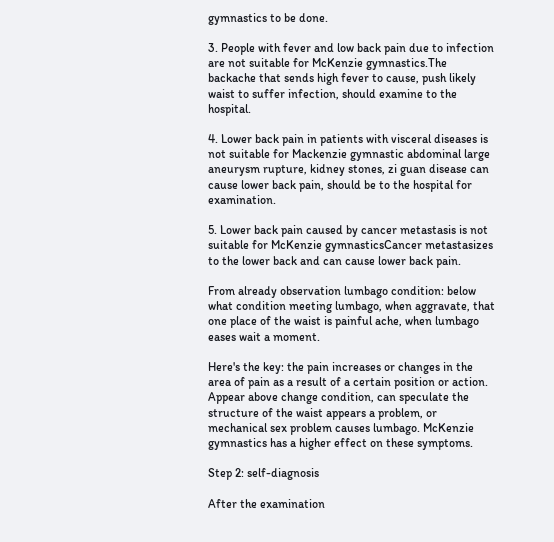gymnastics to be done.

3. People with fever and low back pain due to infection are not suitable for McKenzie gymnastics.The backache that sends high fever to cause, push likely waist to suffer infection, should examine to the hospital.

4. Lower back pain in patients with visceral diseases is not suitable for Mackenzie gymnastic abdominal large aneurysm rupture, kidney stones, zi guan disease can cause lower back pain, should be to the hospital for examination.

5. Lower back pain caused by cancer metastasis is not suitable for McKenzie gymnasticsCancer metastasizes to the lower back and can cause lower back pain.

From already observation lumbago condition: below what condition meeting lumbago, when aggravate, that one place of the waist is painful ache, when lumbago eases wait a moment.

Here's the key: the pain increases or changes in the area of pain as a result of a certain position or action. Appear above change condition, can speculate the structure of the waist appears a problem, or mechanical sex problem causes lumbago. McKenzie gymnastics has a higher effect on these symptoms.

Step 2: self-diagnosis

After the examination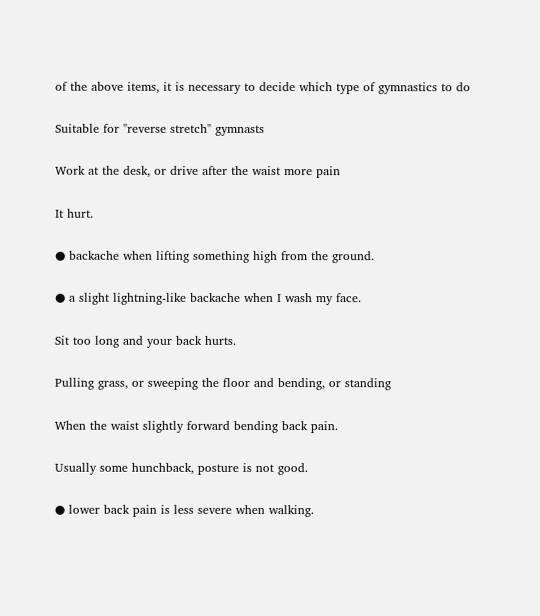of the above items, it is necessary to decide which type of gymnastics to do

Suitable for "reverse stretch" gymnasts

Work at the desk, or drive after the waist more pain

It hurt.

● backache when lifting something high from the ground.

● a slight lightning-like backache when I wash my face.

Sit too long and your back hurts.

Pulling grass, or sweeping the floor and bending, or standing

When the waist slightly forward bending back pain.

Usually some hunchback, posture is not good.

● lower back pain is less severe when walking.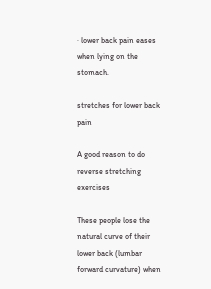· lower back pain eases when lying on the stomach.

stretches for lower back pain

A good reason to do reverse stretching exercises

These people lose the natural curve of their lower back (lumbar forward curvature) when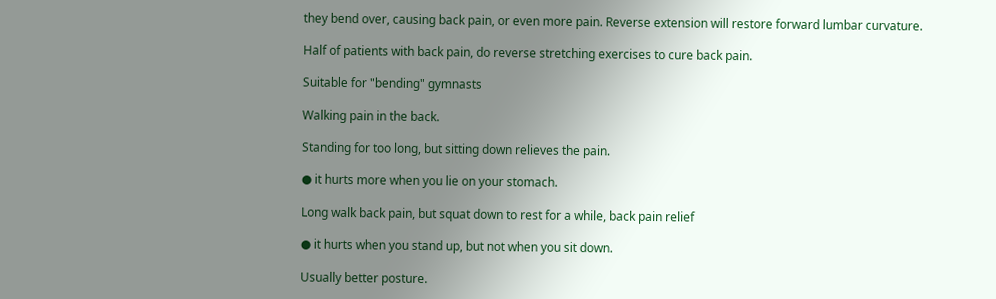they bend over, causing back pain, or even more pain. Reverse extension will restore forward lumbar curvature.

Half of patients with back pain, do reverse stretching exercises to cure back pain.

Suitable for "bending" gymnasts

Walking pain in the back.

Standing for too long, but sitting down relieves the pain.

● it hurts more when you lie on your stomach.

Long walk back pain, but squat down to rest for a while, back pain relief

● it hurts when you stand up, but not when you sit down.

Usually better posture.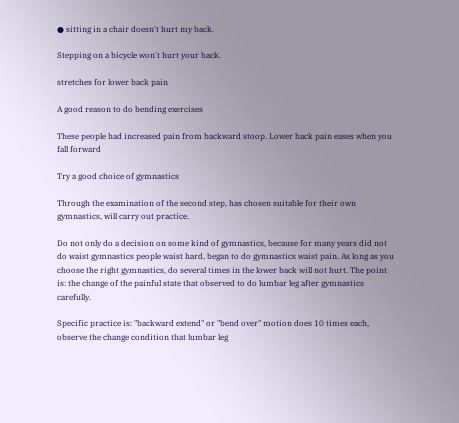● sitting in a chair doesn't hurt my back.

Stepping on a bicycle won't hurt your back.

stretches for lower back pain

A good reason to do bending exercises

These people had increased pain from backward stoop. Lower back pain eases when you fall forward

Try a good choice of gymnastics

Through the examination of the second step, has chosen suitable for their own gymnastics, will carry out practice.

Do not only do a decision on some kind of gymnastics, because for many years did not do waist gymnastics people waist hard, began to do gymnastics waist pain. As long as you choose the right gymnastics, do several times in the lower back will not hurt. The point is: the change of the painful state that observed to do lumbar leg after gymnastics carefully.

Specific practice is: "backward extend" or "bend over" motion does 10 times each, observe the change condition that lumbar leg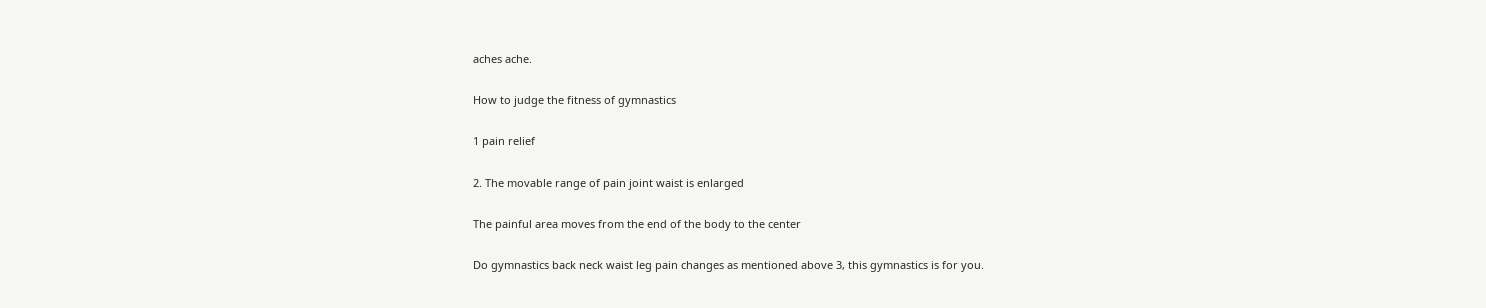aches ache.

How to judge the fitness of gymnastics

1 pain relief

2. The movable range of pain joint waist is enlarged

The painful area moves from the end of the body to the center

Do gymnastics back neck waist leg pain changes as mentioned above 3, this gymnastics is for you.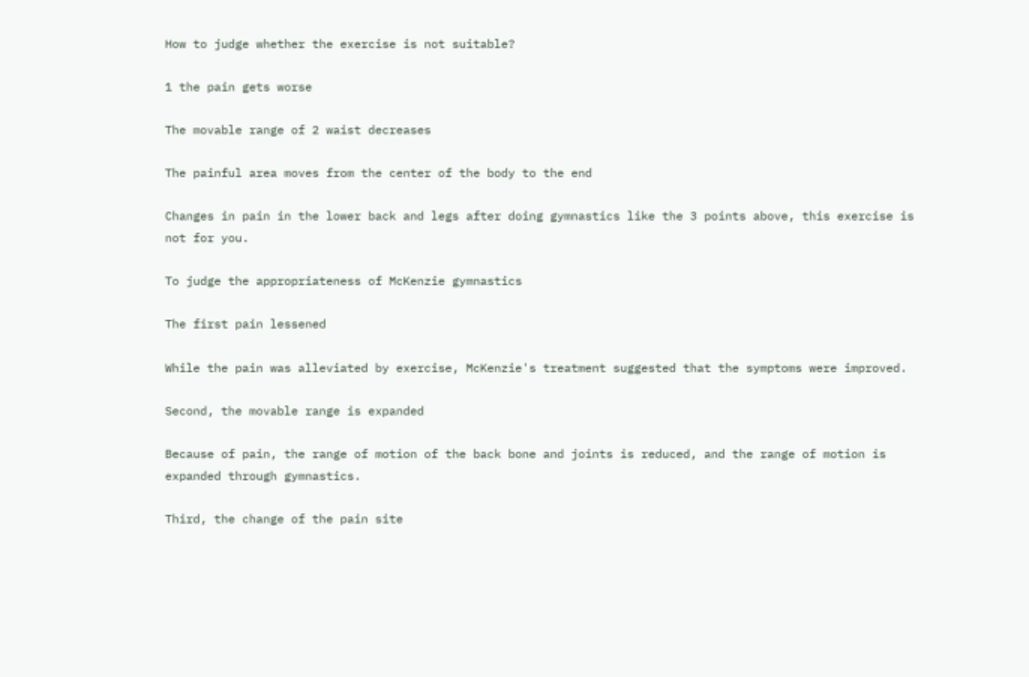How to judge whether the exercise is not suitable?

1 the pain gets worse

The movable range of 2 waist decreases

The painful area moves from the center of the body to the end

Changes in pain in the lower back and legs after doing gymnastics like the 3 points above, this exercise is not for you.

To judge the appropriateness of McKenzie gymnastics

The first pain lessened

While the pain was alleviated by exercise, McKenzie's treatment suggested that the symptoms were improved.

Second, the movable range is expanded

Because of pain, the range of motion of the back bone and joints is reduced, and the range of motion is expanded through gymnastics.

Third, the change of the pain site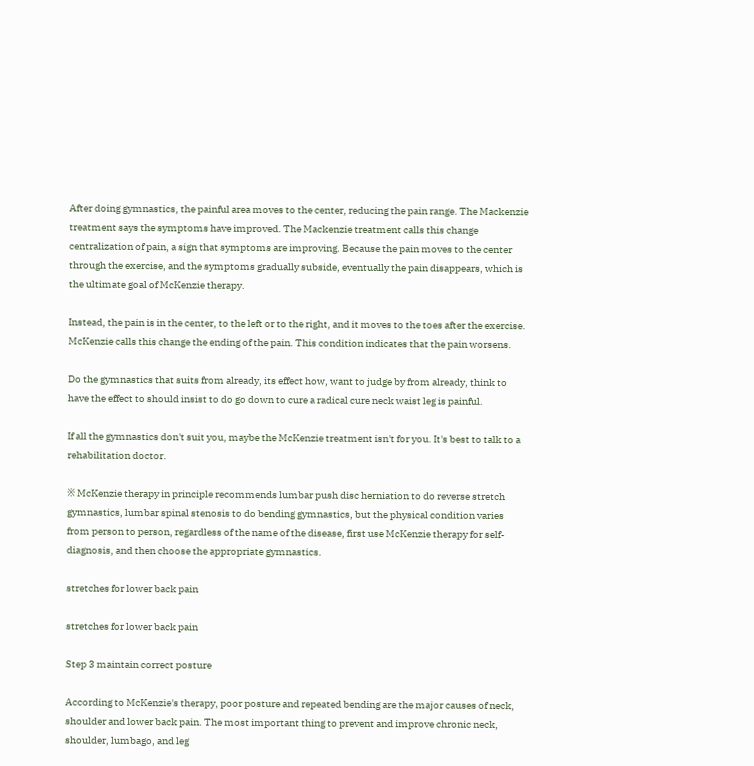After doing gymnastics, the painful area moves to the center, reducing the pain range. The Mackenzie treatment says the symptoms have improved. The Mackenzie treatment calls this change centralization of pain, a sign that symptoms are improving. Because the pain moves to the center through the exercise, and the symptoms gradually subside, eventually the pain disappears, which is the ultimate goal of McKenzie therapy.

Instead, the pain is in the center, to the left or to the right, and it moves to the toes after the exercise. McKenzie calls this change the ending of the pain. This condition indicates that the pain worsens.

Do the gymnastics that suits from already, its effect how, want to judge by from already, think to have the effect to should insist to do go down to cure a radical cure neck waist leg is painful.

If all the gymnastics don't suit you, maybe the McKenzie treatment isn't for you. It's best to talk to a rehabilitation doctor.

※ McKenzie therapy in principle recommends lumbar push disc herniation to do reverse stretch gymnastics, lumbar spinal stenosis to do bending gymnastics, but the physical condition varies from person to person, regardless of the name of the disease, first use McKenzie therapy for self-diagnosis, and then choose the appropriate gymnastics.

stretches for lower back pain

stretches for lower back pain

Step 3 maintain correct posture

According to McKenzie's therapy, poor posture and repeated bending are the major causes of neck, shoulder and lower back pain. The most important thing to prevent and improve chronic neck, shoulder, lumbago, and leg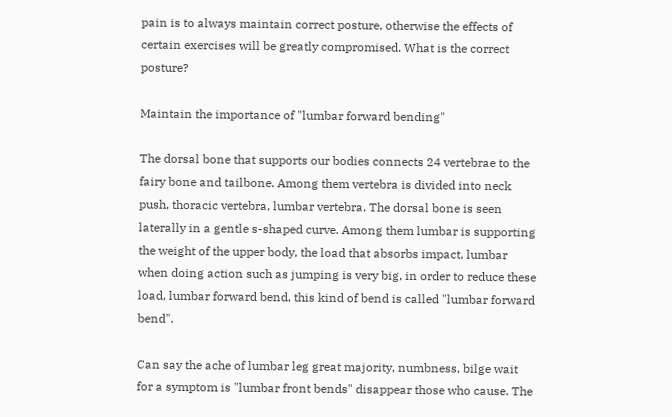pain is to always maintain correct posture, otherwise the effects of certain exercises will be greatly compromised. What is the correct posture?

Maintain the importance of "lumbar forward bending"

The dorsal bone that supports our bodies connects 24 vertebrae to the fairy bone and tailbone. Among them vertebra is divided into neck push, thoracic vertebra, lumbar vertebra. The dorsal bone is seen laterally in a gentle s-shaped curve. Among them lumbar is supporting the weight of the upper body, the load that absorbs impact, lumbar when doing action such as jumping is very big, in order to reduce these load, lumbar forward bend, this kind of bend is called "lumbar forward bend".

Can say the ache of lumbar leg great majority, numbness, bilge wait for a symptom is "lumbar front bends" disappear those who cause. The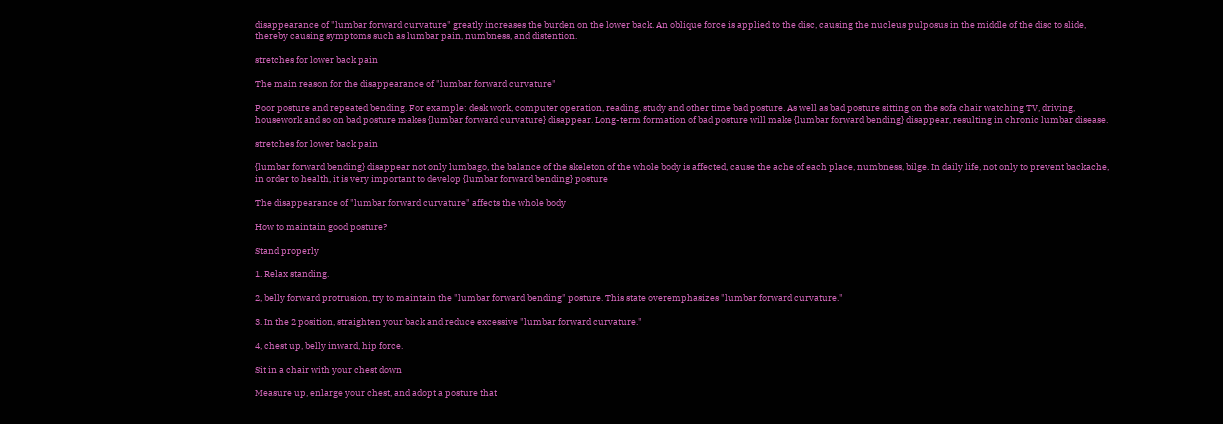disappearance of "lumbar forward curvature" greatly increases the burden on the lower back. An oblique force is applied to the disc, causing the nucleus pulposus in the middle of the disc to slide, thereby causing symptoms such as lumbar pain, numbness, and distention.

stretches for lower back pain

The main reason for the disappearance of "lumbar forward curvature"

Poor posture and repeated bending. For example: desk work, computer operation, reading, study and other time bad posture. As well as bad posture sitting on the sofa chair watching TV, driving, housework and so on bad posture makes {lumbar forward curvature} disappear. Long-term formation of bad posture will make {lumbar forward bending} disappear, resulting in chronic lumbar disease.

stretches for lower back pain

{lumbar forward bending} disappear not only lumbago, the balance of the skeleton of the whole body is affected, cause the ache of each place, numbness, bilge. In daily life, not only to prevent backache, in order to health, it is very important to develop {lumbar forward bending} posture

The disappearance of "lumbar forward curvature" affects the whole body

How to maintain good posture?

Stand properly

1. Relax standing.

2, belly forward protrusion, try to maintain the "lumbar forward bending" posture. This state overemphasizes "lumbar forward curvature."

3. In the 2 position, straighten your back and reduce excessive "lumbar forward curvature."

4, chest up, belly inward, hip force.

Sit in a chair with your chest down

Measure up, enlarge your chest, and adopt a posture that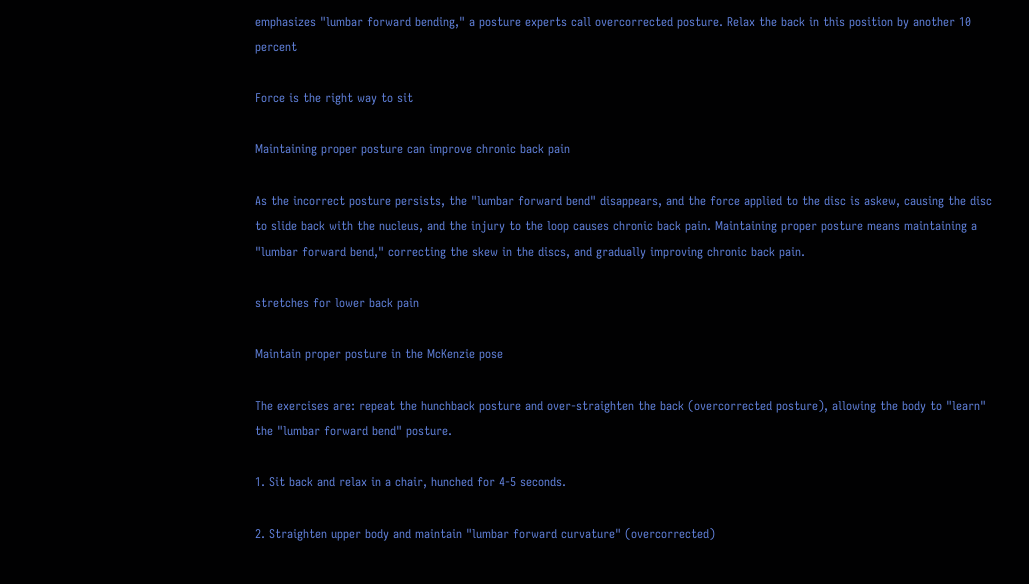emphasizes "lumbar forward bending," a posture experts call overcorrected posture. Relax the back in this position by another 10 percent

Force is the right way to sit

Maintaining proper posture can improve chronic back pain

As the incorrect posture persists, the "lumbar forward bend" disappears, and the force applied to the disc is askew, causing the disc to slide back with the nucleus, and the injury to the loop causes chronic back pain. Maintaining proper posture means maintaining a "lumbar forward bend," correcting the skew in the discs, and gradually improving chronic back pain.

stretches for lower back pain

Maintain proper posture in the McKenzie pose

The exercises are: repeat the hunchback posture and over-straighten the back (overcorrected posture), allowing the body to "learn" the "lumbar forward bend" posture.

1. Sit back and relax in a chair, hunched for 4-5 seconds.

2. Straighten upper body and maintain "lumbar forward curvature" (overcorrected)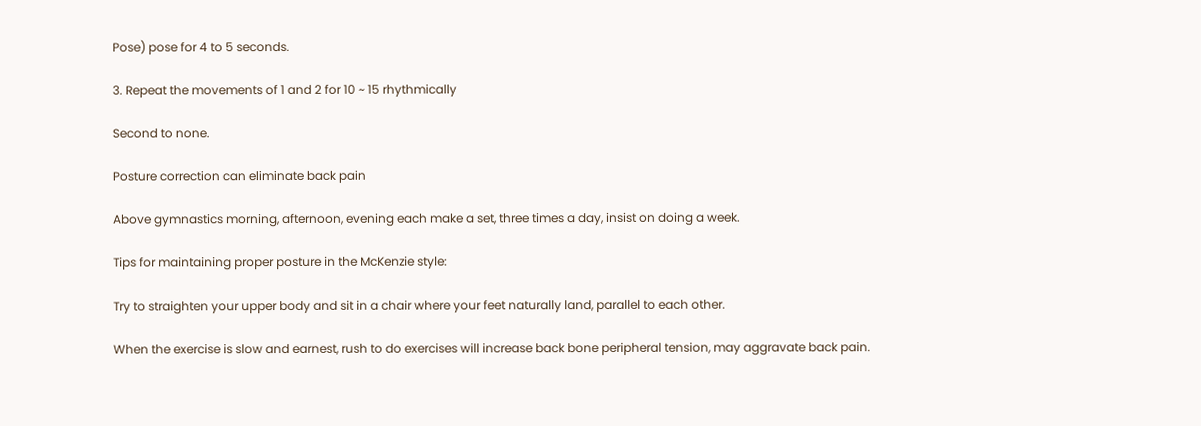Pose) pose for 4 to 5 seconds.

3. Repeat the movements of 1 and 2 for 10 ~ 15 rhythmically

Second to none.

Posture correction can eliminate back pain

Above gymnastics morning, afternoon, evening each make a set, three times a day, insist on doing a week.

Tips for maintaining proper posture in the McKenzie style:

Try to straighten your upper body and sit in a chair where your feet naturally land, parallel to each other.

When the exercise is slow and earnest, rush to do exercises will increase back bone peripheral tension, may aggravate back pain.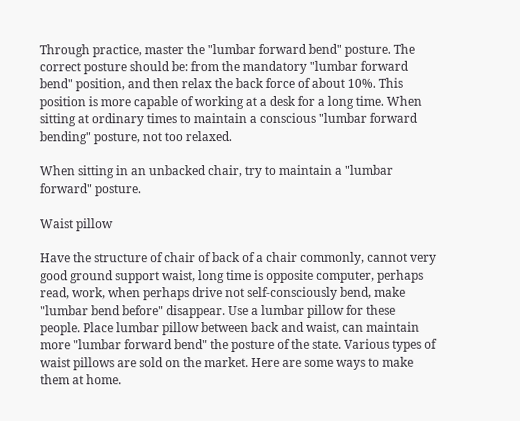Through practice, master the "lumbar forward bend" posture. The correct posture should be: from the mandatory "lumbar forward bend" position, and then relax the back force of about 10%. This position is more capable of working at a desk for a long time. When sitting at ordinary times to maintain a conscious "lumbar forward bending" posture, not too relaxed.

When sitting in an unbacked chair, try to maintain a "lumbar forward" posture.

Waist pillow

Have the structure of chair of back of a chair commonly, cannot very good ground support waist, long time is opposite computer, perhaps read, work, when perhaps drive not self-consciously bend, make "lumbar bend before" disappear. Use a lumbar pillow for these people. Place lumbar pillow between back and waist, can maintain more "lumbar forward bend" the posture of the state. Various types of waist pillows are sold on the market. Here are some ways to make them at home.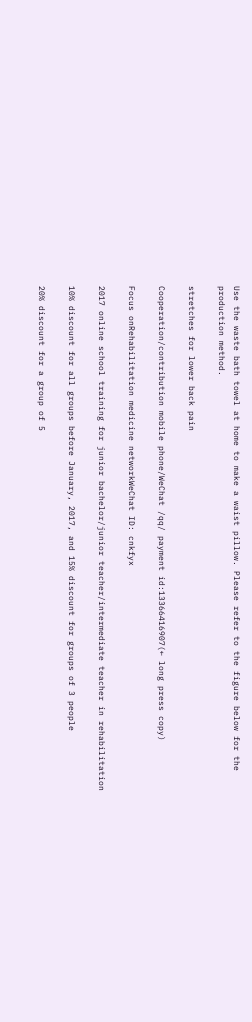Use the waste bath towel at home to make a waist pillow. Please refer to the figure below for the production method.

stretches for lower back pain

Cooperation/contribution mobile phone/WeChat /qq/ payment id:13366416907(← long press copy)

Focus onRehabilitation medicine networkWeChat ID: cnkfyx

2017 online school training for junior bachelor/junior teacher/intermediate teacher in rehabilitation

10% discount for all groups before January, 2017, and 15% discount for groups of 3 people

20% discount for a group of 5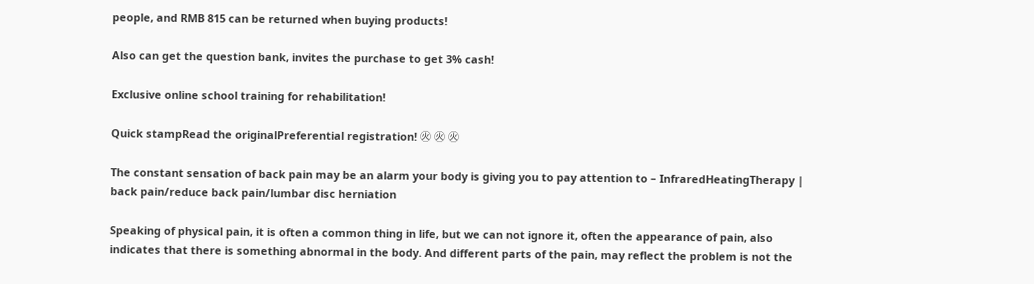people, and RMB 815 can be returned when buying products!

Also can get the question bank, invites the purchase to get 3% cash!

Exclusive online school training for rehabilitation!

Quick stampRead the originalPreferential registration! ㊋ ㊋ ㊋

The constant sensation of back pain may be an alarm your body is giving you to pay attention to – InfraredHeatingTherapy | back pain/reduce back pain/lumbar disc herniation

Speaking of physical pain, it is often a common thing in life, but we can not ignore it, often the appearance of pain, also indicates that there is something abnormal in the body. And different parts of the pain, may reflect the problem is not the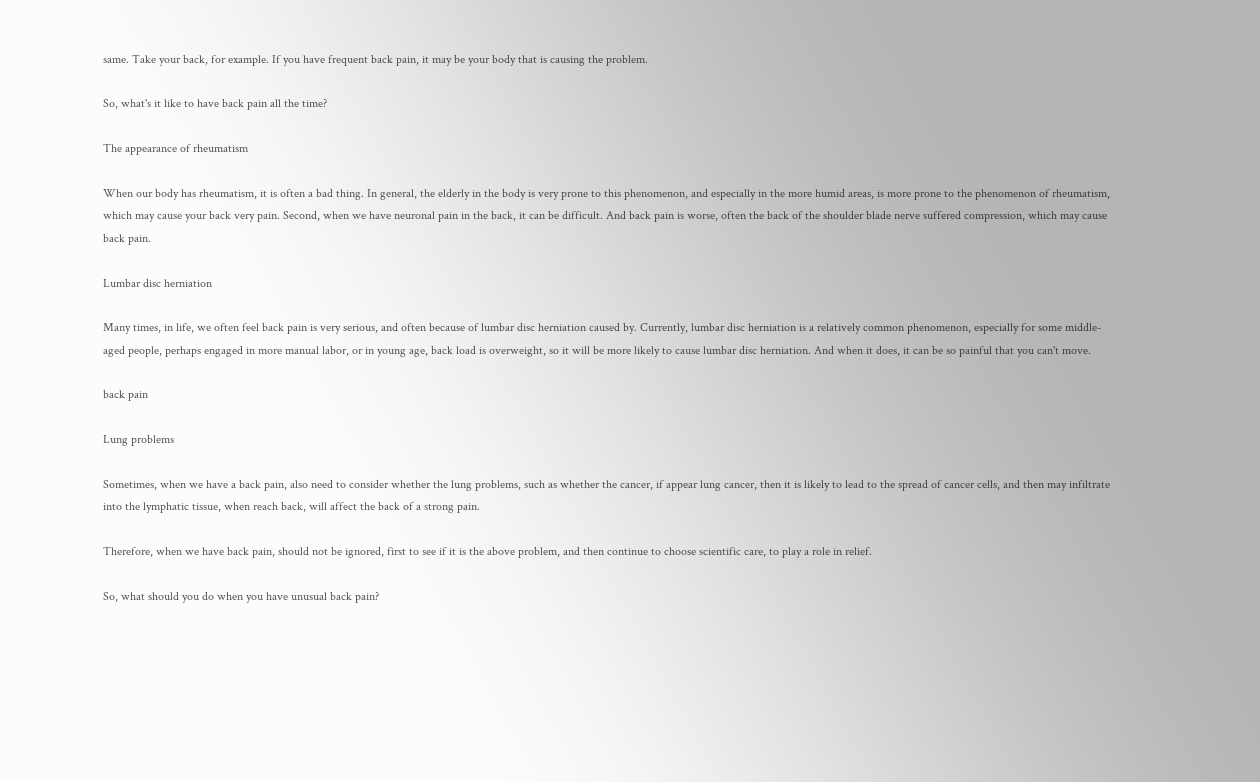same. Take your back, for example. If you have frequent back pain, it may be your body that is causing the problem.

So, what's it like to have back pain all the time?

The appearance of rheumatism

When our body has rheumatism, it is often a bad thing. In general, the elderly in the body is very prone to this phenomenon, and especially in the more humid areas, is more prone to the phenomenon of rheumatism, which may cause your back very pain. Second, when we have neuronal pain in the back, it can be difficult. And back pain is worse, often the back of the shoulder blade nerve suffered compression, which may cause back pain.

Lumbar disc herniation

Many times, in life, we often feel back pain is very serious, and often because of lumbar disc herniation caused by. Currently, lumbar disc herniation is a relatively common phenomenon, especially for some middle-aged people, perhaps engaged in more manual labor, or in young age, back load is overweight, so it will be more likely to cause lumbar disc herniation. And when it does, it can be so painful that you can't move.

back pain

Lung problems

Sometimes, when we have a back pain, also need to consider whether the lung problems, such as whether the cancer, if appear lung cancer, then it is likely to lead to the spread of cancer cells, and then may infiltrate into the lymphatic tissue, when reach back, will affect the back of a strong pain.

Therefore, when we have back pain, should not be ignored, first to see if it is the above problem, and then continue to choose scientific care, to play a role in relief.

So, what should you do when you have unusual back pain?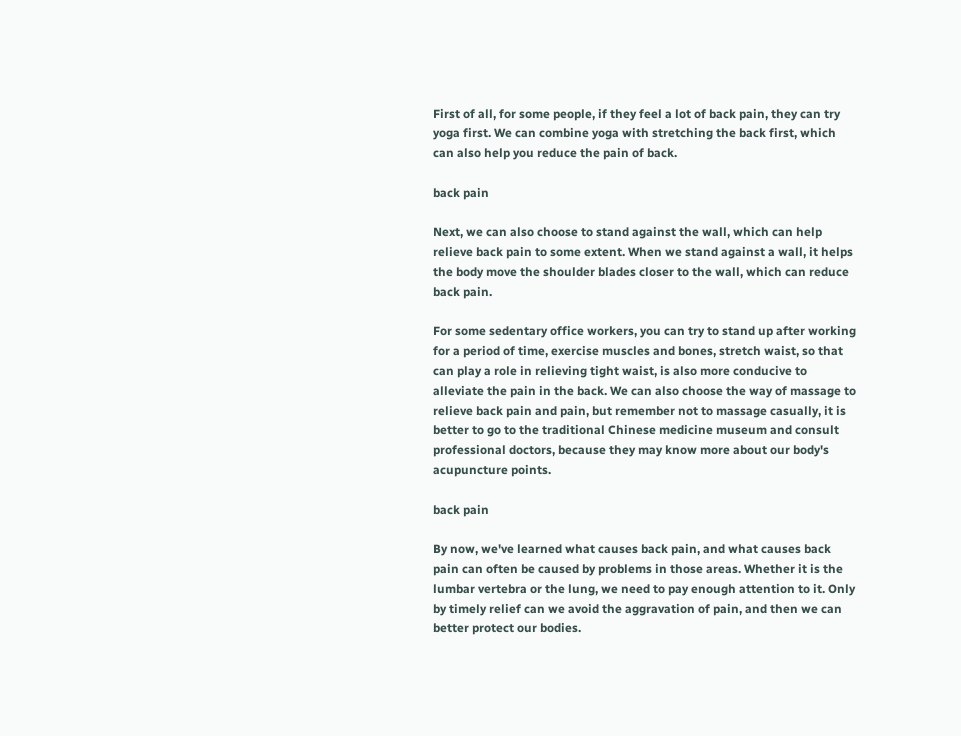First of all, for some people, if they feel a lot of back pain, they can try yoga first. We can combine yoga with stretching the back first, which can also help you reduce the pain of back.

back pain

Next, we can also choose to stand against the wall, which can help relieve back pain to some extent. When we stand against a wall, it helps the body move the shoulder blades closer to the wall, which can reduce back pain.

For some sedentary office workers, you can try to stand up after working for a period of time, exercise muscles and bones, stretch waist, so that can play a role in relieving tight waist, is also more conducive to alleviate the pain in the back. We can also choose the way of massage to relieve back pain and pain, but remember not to massage casually, it is better to go to the traditional Chinese medicine museum and consult professional doctors, because they may know more about our body's acupuncture points.

back pain

By now, we've learned what causes back pain, and what causes back pain can often be caused by problems in those areas. Whether it is the lumbar vertebra or the lung, we need to pay enough attention to it. Only by timely relief can we avoid the aggravation of pain, and then we can better protect our bodies.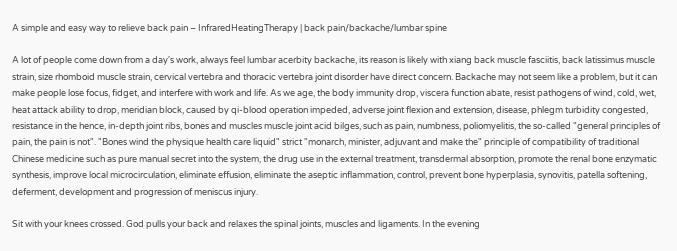A simple and easy way to relieve back pain – InfraredHeatingTherapy | back pain/backache/lumbar spine

A lot of people come down from a day's work, always feel lumbar acerbity backache, its reason is likely with xiang back muscle fasciitis, back latissimus muscle strain, size rhomboid muscle strain, cervical vertebra and thoracic vertebra joint disorder have direct concern. Backache may not seem like a problem, but it can make people lose focus, fidget, and interfere with work and life. As we age, the body immunity drop, viscera function abate, resist pathogens of wind, cold, wet, heat attack ability to drop, meridian block, caused by qi-blood operation impeded, adverse joint flexion and extension, disease, phlegm turbidity congested, resistance in the hence, in-depth joint ribs, bones and muscles muscle joint acid bilges, such as pain, numbness, poliomyelitis, the so-called "general principles of pain, the pain is not". "Bones wind the physique health care liquid" strict "monarch, minister, adjuvant and make the" principle of compatibility of traditional Chinese medicine such as pure manual secret into the system, the drug use in the external treatment, transdermal absorption, promote the renal bone enzymatic synthesis, improve local microcirculation, eliminate effusion, eliminate the aseptic inflammation, control, prevent bone hyperplasia, synovitis, patella softening, deferment, development and progression of meniscus injury.

Sit with your knees crossed. God pulls your back and relaxes the spinal joints, muscles and ligaments. In the evening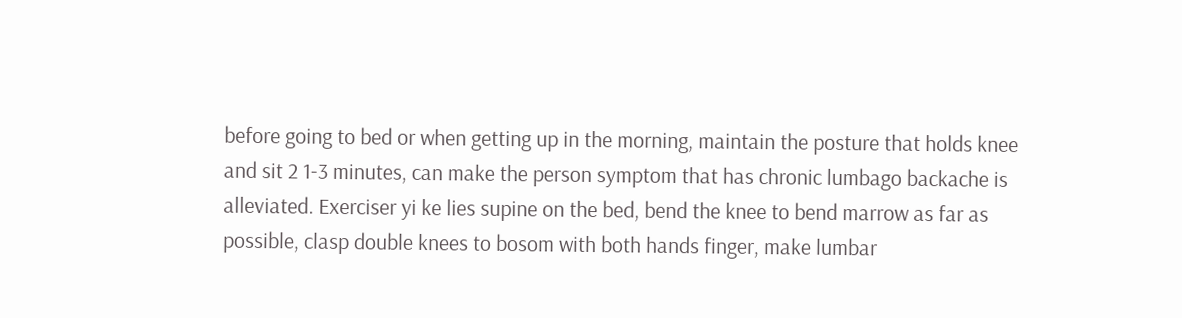before going to bed or when getting up in the morning, maintain the posture that holds knee and sit 2 1-3 minutes, can make the person symptom that has chronic lumbago backache is alleviated. Exerciser yi ke lies supine on the bed, bend the knee to bend marrow as far as possible, clasp double knees to bosom with both hands finger, make lumbar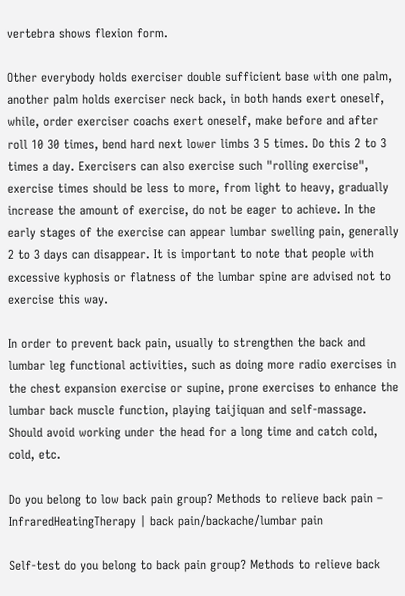vertebra shows flexion form.

Other everybody holds exerciser double sufficient base with one palm, another palm holds exerciser neck back, in both hands exert oneself, while, order exerciser coachs exert oneself, make before and after roll 10 30 times, bend hard next lower limbs 3 5 times. Do this 2 to 3 times a day. Exercisers can also exercise such "rolling exercise", exercise times should be less to more, from light to heavy, gradually increase the amount of exercise, do not be eager to achieve. In the early stages of the exercise can appear lumbar swelling pain, generally 2 to 3 days can disappear. It is important to note that people with excessive kyphosis or flatness of the lumbar spine are advised not to exercise this way.

In order to prevent back pain, usually to strengthen the back and lumbar leg functional activities, such as doing more radio exercises in the chest expansion exercise or supine, prone exercises to enhance the lumbar back muscle function, playing taijiquan and self-massage. Should avoid working under the head for a long time and catch cold, cold, etc.

Do you belong to low back pain group? Methods to relieve back pain – InfraredHeatingTherapy | back pain/backache/lumbar pain

Self-test do you belong to back pain group? Methods to relieve back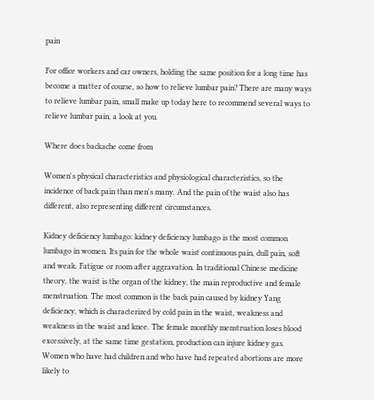pain

For office workers and car owners, holding the same position for a long time has become a matter of course, so how to relieve lumbar pain? There are many ways to relieve lumbar pain, small make up today here to recommend several ways to relieve lumbar pain, a look at you.

Where does backache come from

Women's physical characteristics and physiological characteristics, so the incidence of back pain than men's many. And the pain of the waist also has different, also representing different circumstances.

Kidney deficiency lumbago: kidney deficiency lumbago is the most common lumbago in women. Its pain for the whole waist continuous pain, dull pain, soft and weak. Fatigue or room after aggravation. In traditional Chinese medicine theory, the waist is the organ of the kidney, the main reproductive and female menstruation. The most common is the back pain caused by kidney Yang deficiency, which is characterized by cold pain in the waist, weakness and weakness in the waist and knee. The female monthly menstruation loses blood excessively, at the same time gestation, production can injure kidney gas. Women who have had children and who have had repeated abortions are more likely to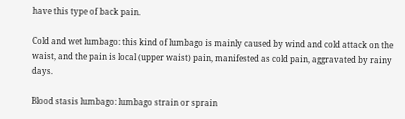have this type of back pain.

Cold and wet lumbago: this kind of lumbago is mainly caused by wind and cold attack on the waist, and the pain is local (upper waist) pain, manifested as cold pain, aggravated by rainy days.

Blood stasis lumbago: lumbago strain or sprain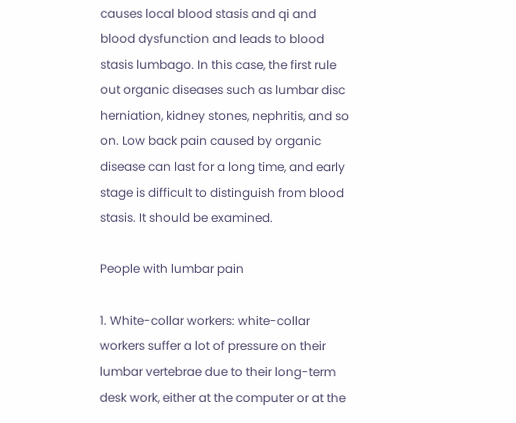causes local blood stasis and qi and blood dysfunction and leads to blood stasis lumbago. In this case, the first rule out organic diseases such as lumbar disc herniation, kidney stones, nephritis, and so on. Low back pain caused by organic disease can last for a long time, and early stage is difficult to distinguish from blood stasis. It should be examined.

People with lumbar pain

1. White-collar workers: white-collar workers suffer a lot of pressure on their lumbar vertebrae due to their long-term desk work, either at the computer or at the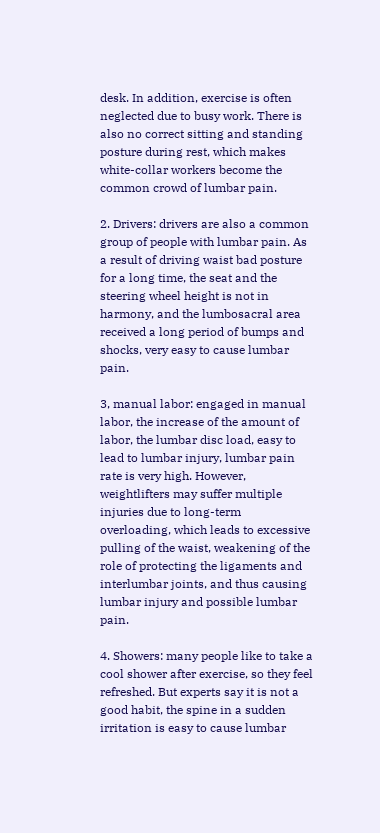desk. In addition, exercise is often neglected due to busy work. There is also no correct sitting and standing posture during rest, which makes white-collar workers become the common crowd of lumbar pain.

2. Drivers: drivers are also a common group of people with lumbar pain. As a result of driving waist bad posture for a long time, the seat and the steering wheel height is not in harmony, and the lumbosacral area received a long period of bumps and shocks, very easy to cause lumbar pain.

3, manual labor: engaged in manual labor, the increase of the amount of labor, the lumbar disc load, easy to lead to lumbar injury, lumbar pain rate is very high. However, weightlifters may suffer multiple injuries due to long-term overloading, which leads to excessive pulling of the waist, weakening of the role of protecting the ligaments and interlumbar joints, and thus causing lumbar injury and possible lumbar pain.

4. Showers: many people like to take a cool shower after exercise, so they feel refreshed. But experts say it is not a good habit, the spine in a sudden irritation is easy to cause lumbar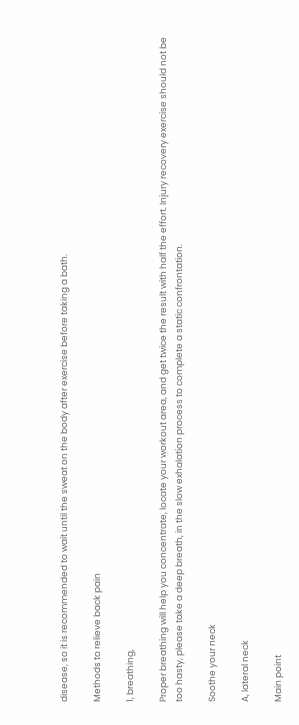disease, so it is recommended to wait until the sweat on the body after exercise before taking a bath.

Methods to relieve back pain

1, breathing,

Proper breathing will help you concentrate, locate your workout area, and get twice the result with half the effort. Injury recovery exercise should not be too hasty, please take a deep breath, in the slow exhalation process to complete a static confrontation.

Soothe your neck

A, lateral neck

Main point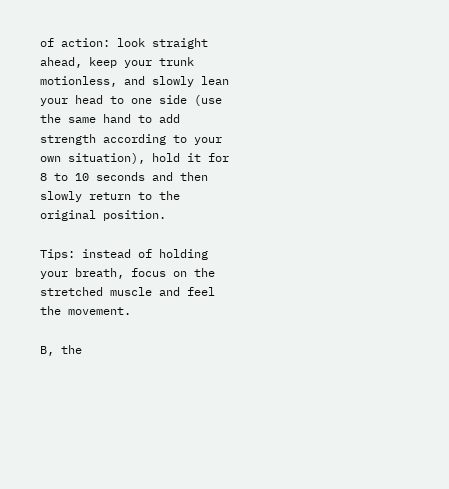of action: look straight ahead, keep your trunk motionless, and slowly lean your head to one side (use the same hand to add strength according to your own situation), hold it for 8 to 10 seconds and then slowly return to the original position.

Tips: instead of holding your breath, focus on the stretched muscle and feel the movement.

B, the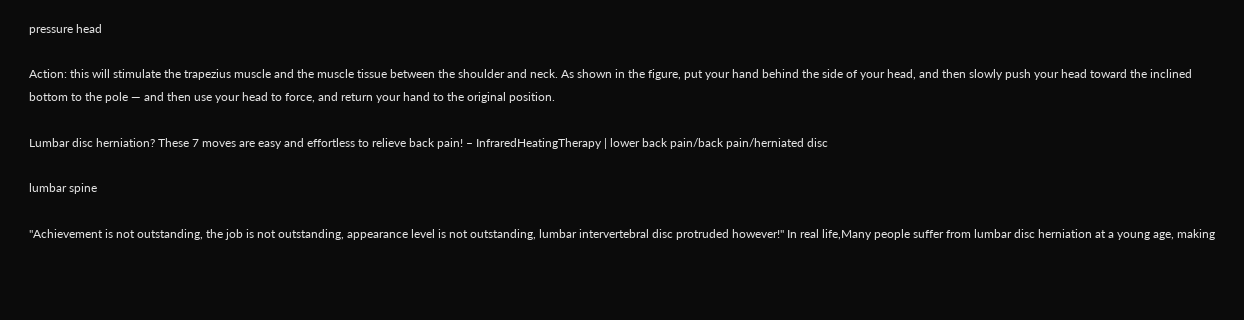pressure head

Action: this will stimulate the trapezius muscle and the muscle tissue between the shoulder and neck. As shown in the figure, put your hand behind the side of your head, and then slowly push your head toward the inclined bottom to the pole — and then use your head to force, and return your hand to the original position.

Lumbar disc herniation? These 7 moves are easy and effortless to relieve back pain! – InfraredHeatingTherapy | lower back pain/back pain/herniated disc

lumbar spine

"Achievement is not outstanding, the job is not outstanding, appearance level is not outstanding, lumbar intervertebral disc protruded however!" In real life,Many people suffer from lumbar disc herniation at a young age, making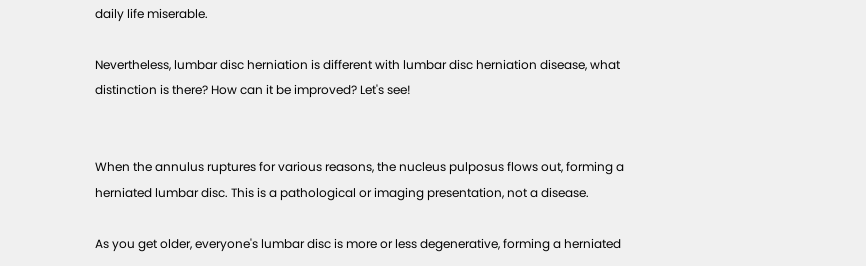daily life miserable.

Nevertheless, lumbar disc herniation is different with lumbar disc herniation disease, what distinction is there? How can it be improved? Let's see!


When the annulus ruptures for various reasons, the nucleus pulposus flows out, forming a herniated lumbar disc. This is a pathological or imaging presentation, not a disease.

As you get older, everyone's lumbar disc is more or less degenerative, forming a herniated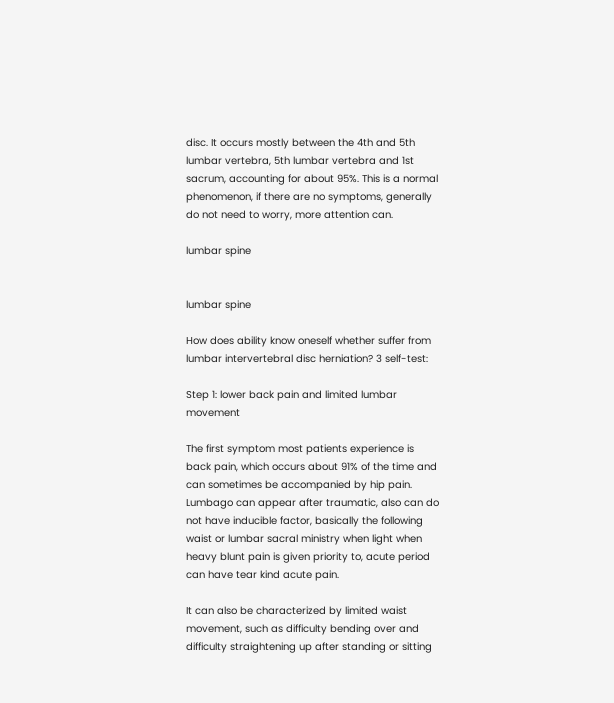disc. It occurs mostly between the 4th and 5th lumbar vertebra, 5th lumbar vertebra and 1st sacrum, accounting for about 95%. This is a normal phenomenon, if there are no symptoms, generally do not need to worry, more attention can.

lumbar spine


lumbar spine

How does ability know oneself whether suffer from lumbar intervertebral disc herniation? 3 self-test:

Step 1: lower back pain and limited lumbar movement

The first symptom most patients experience is back pain, which occurs about 91% of the time and can sometimes be accompanied by hip pain. Lumbago can appear after traumatic, also can do not have inducible factor, basically the following waist or lumbar sacral ministry when light when heavy blunt pain is given priority to, acute period can have tear kind acute pain.

It can also be characterized by limited waist movement, such as difficulty bending over and difficulty straightening up after standing or sitting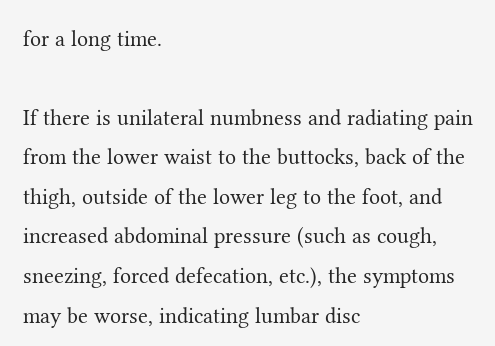for a long time.

If there is unilateral numbness and radiating pain from the lower waist to the buttocks, back of the thigh, outside of the lower leg to the foot, and increased abdominal pressure (such as cough, sneezing, forced defecation, etc.), the symptoms may be worse, indicating lumbar disc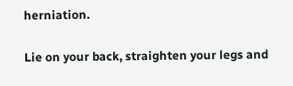herniation.

Lie on your back, straighten your legs and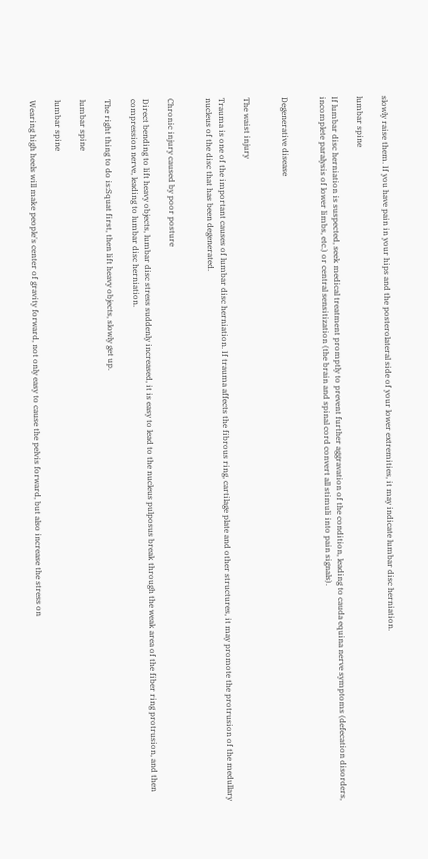slowly raise them. If you have pain in your hips and the posterolateral side of your lower extremities, it may indicate lumbar disc herniation.

lumbar spine

If lumbar disc herniation is suspected, seek medical treatment promptly to prevent further aggravation of the condition, leading to cauda equina nerve symptoms (defecation disorders, incomplete paralysis of lower limbs, etc.) or central sensitization (the brain and spinal cord convert all stimuli into pain signals).


Degenerative disease


The waist injury

Trauma is one of the important causes of lumbar disc herniation. If trauma affects the fibrous ring, cartilage plate and other structures, it may promote the protrusion of the medullary nucleus of the disc that has been degenerated.


Chronic injury caused by poor posture

Direct bending to lift heavy objects, lumbar disc stress suddenly increased, it is easy to lead to the nucleus pulposus break through the weak area of the fiber ring protrusion, and then compression nerve, leading to lumbar disc herniation.

The right thing to do is:Squat first, then lift heavy objects, slowly get up.

lumbar spine

lumbar spine

Wearing high heels will make people's center of gravity forward, not only easy to cause the pelvis forward, but also increase the stress on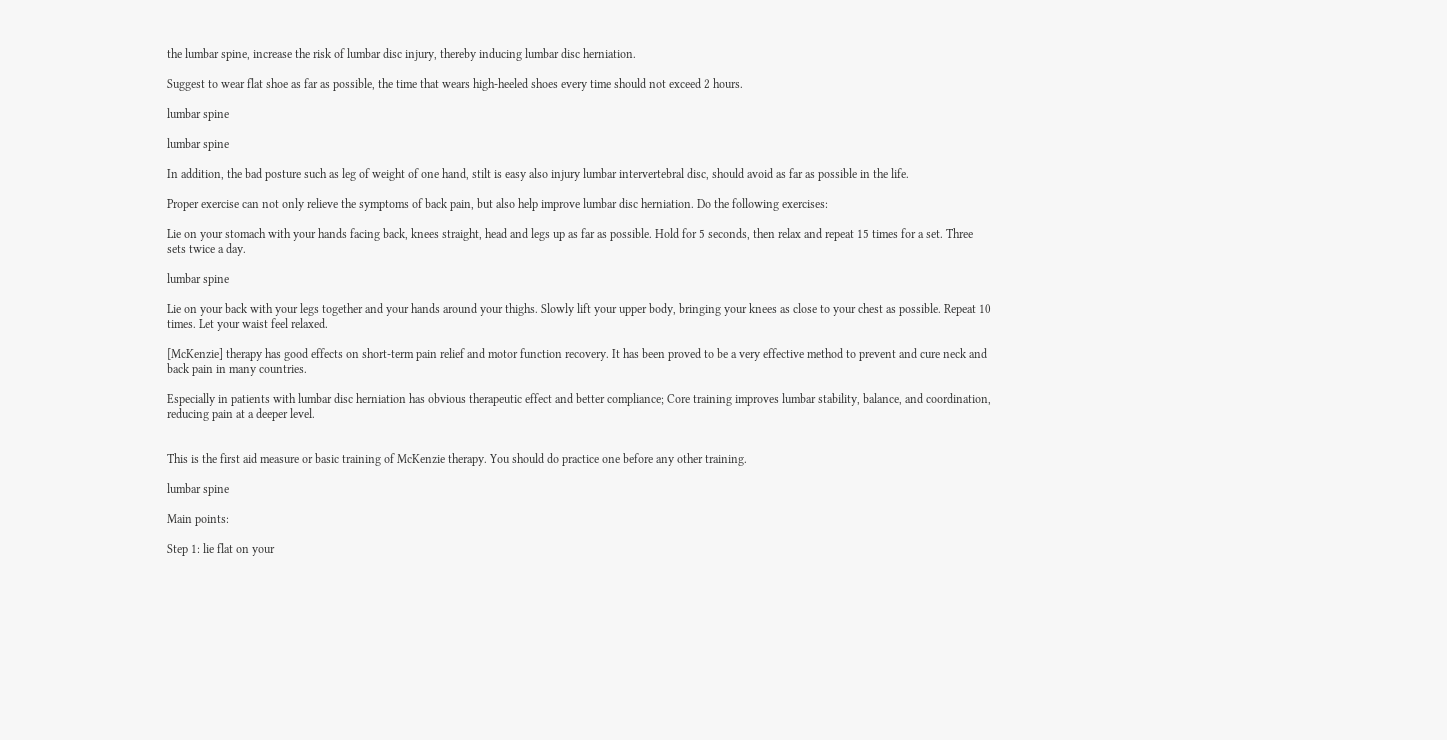the lumbar spine, increase the risk of lumbar disc injury, thereby inducing lumbar disc herniation.

Suggest to wear flat shoe as far as possible, the time that wears high-heeled shoes every time should not exceed 2 hours.

lumbar spine

lumbar spine

In addition, the bad posture such as leg of weight of one hand, stilt is easy also injury lumbar intervertebral disc, should avoid as far as possible in the life.

Proper exercise can not only relieve the symptoms of back pain, but also help improve lumbar disc herniation. Do the following exercises:

Lie on your stomach with your hands facing back, knees straight, head and legs up as far as possible. Hold for 5 seconds, then relax and repeat 15 times for a set. Three sets twice a day.

lumbar spine

Lie on your back with your legs together and your hands around your thighs. Slowly lift your upper body, bringing your knees as close to your chest as possible. Repeat 10 times. Let your waist feel relaxed.

[McKenzie] therapy has good effects on short-term pain relief and motor function recovery. It has been proved to be a very effective method to prevent and cure neck and back pain in many countries.

Especially in patients with lumbar disc herniation has obvious therapeutic effect and better compliance; Core training improves lumbar stability, balance, and coordination, reducing pain at a deeper level.


This is the first aid measure or basic training of McKenzie therapy. You should do practice one before any other training.

lumbar spine

Main points:

Step 1: lie flat on your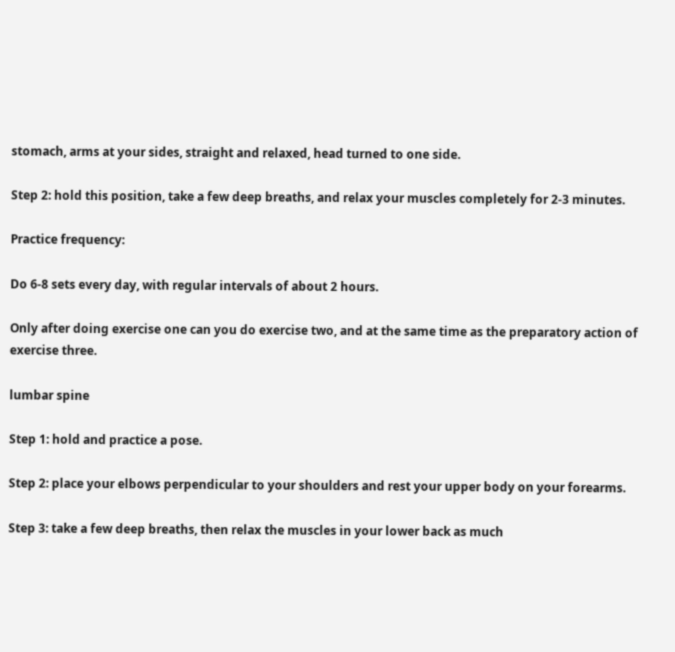stomach, arms at your sides, straight and relaxed, head turned to one side.

Step 2: hold this position, take a few deep breaths, and relax your muscles completely for 2-3 minutes.

Practice frequency:

Do 6-8 sets every day, with regular intervals of about 2 hours.

Only after doing exercise one can you do exercise two, and at the same time as the preparatory action of exercise three.

lumbar spine

Step 1: hold and practice a pose.

Step 2: place your elbows perpendicular to your shoulders and rest your upper body on your forearms.

Step 3: take a few deep breaths, then relax the muscles in your lower back as much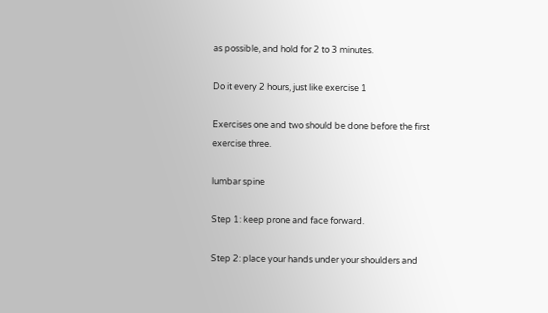as possible, and hold for 2 to 3 minutes.

Do it every 2 hours, just like exercise 1

Exercises one and two should be done before the first exercise three.

lumbar spine

Step 1: keep prone and face forward.

Step 2: place your hands under your shoulders and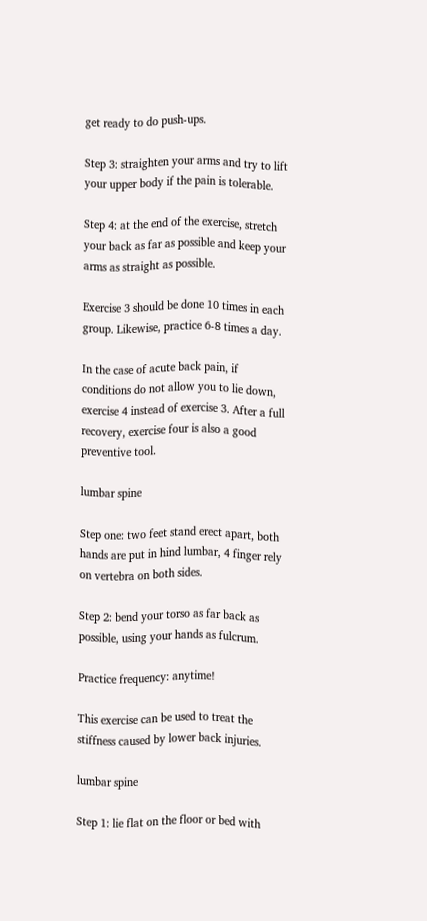get ready to do push-ups.

Step 3: straighten your arms and try to lift your upper body if the pain is tolerable.

Step 4: at the end of the exercise, stretch your back as far as possible and keep your arms as straight as possible.

Exercise 3 should be done 10 times in each group. Likewise, practice 6-8 times a day.

In the case of acute back pain, if conditions do not allow you to lie down, exercise 4 instead of exercise 3. After a full recovery, exercise four is also a good preventive tool.

lumbar spine

Step one: two feet stand erect apart, both hands are put in hind lumbar, 4 finger rely on vertebra on both sides.

Step 2: bend your torso as far back as possible, using your hands as fulcrum.

Practice frequency: anytime!

This exercise can be used to treat the stiffness caused by lower back injuries.

lumbar spine

Step 1: lie flat on the floor or bed with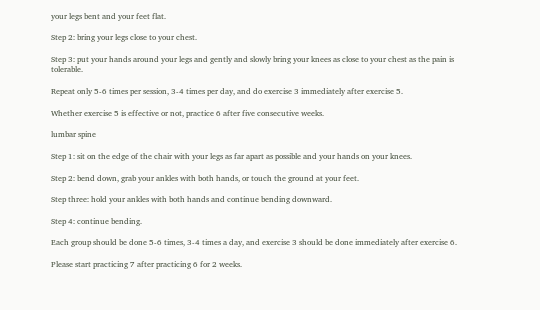your legs bent and your feet flat.

Step 2: bring your legs close to your chest.

Step 3: put your hands around your legs and gently and slowly bring your knees as close to your chest as the pain is tolerable.

Repeat only 5-6 times per session, 3-4 times per day, and do exercise 3 immediately after exercise 5.

Whether exercise 5 is effective or not, practice 6 after five consecutive weeks.

lumbar spine

Step 1: sit on the edge of the chair with your legs as far apart as possible and your hands on your knees.

Step 2: bend down, grab your ankles with both hands, or touch the ground at your feet.

Step three: hold your ankles with both hands and continue bending downward.

Step 4: continue bending.

Each group should be done 5-6 times, 3-4 times a day, and exercise 3 should be done immediately after exercise 6.

Please start practicing 7 after practicing 6 for 2 weeks.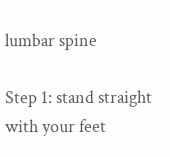lumbar spine

Step 1: stand straight with your feet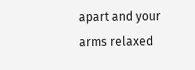apart and your arms relaxed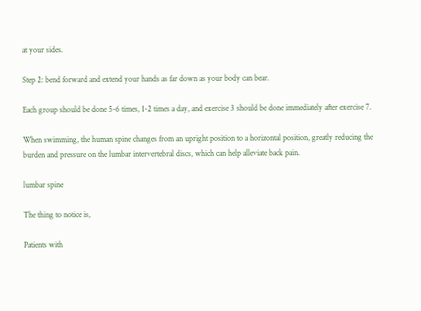at your sides.

Step 2: bend forward and extend your hands as far down as your body can bear.

Each group should be done 5-6 times, 1-2 times a day, and exercise 3 should be done immediately after exercise 7.

When swimming, the human spine changes from an upright position to a horizontal position, greatly reducing the burden and pressure on the lumbar intervertebral discs, which can help alleviate back pain.

lumbar spine

The thing to notice is,

Patients with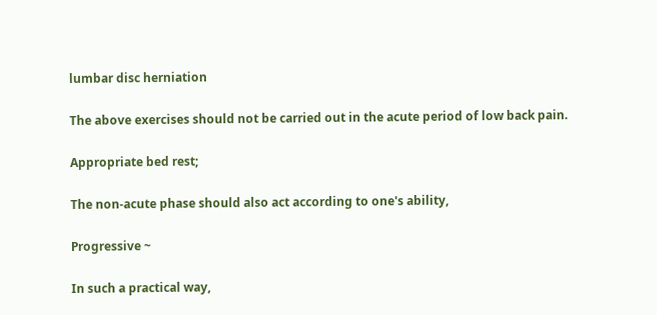lumbar disc herniation

The above exercises should not be carried out in the acute period of low back pain.

Appropriate bed rest;

The non-acute phase should also act according to one's ability,

Progressive ~

In such a practical way,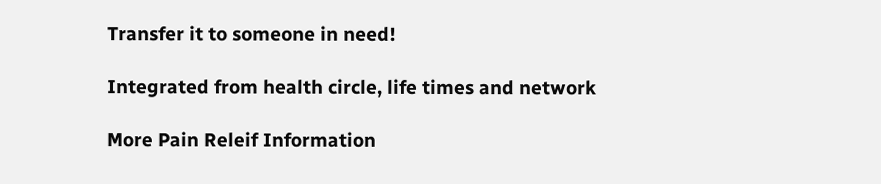Transfer it to someone in need!

Integrated from health circle, life times and network

More Pain Releif Information